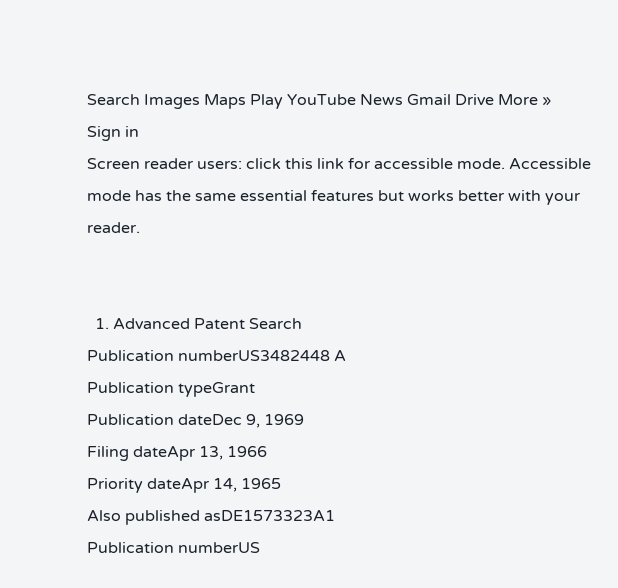Search Images Maps Play YouTube News Gmail Drive More »
Sign in
Screen reader users: click this link for accessible mode. Accessible mode has the same essential features but works better with your reader.


  1. Advanced Patent Search
Publication numberUS3482448 A
Publication typeGrant
Publication dateDec 9, 1969
Filing dateApr 13, 1966
Priority dateApr 14, 1965
Also published asDE1573323A1
Publication numberUS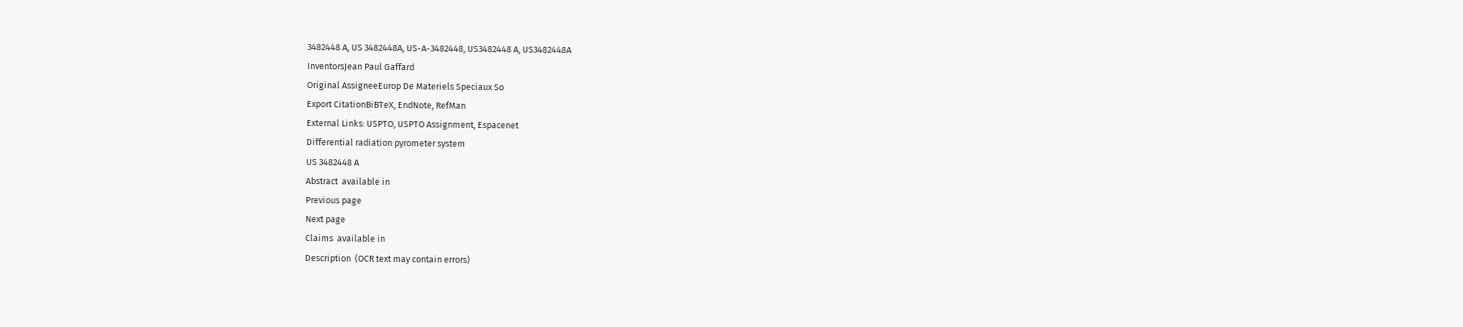3482448 A, US 3482448A, US-A-3482448, US3482448 A, US3482448A
InventorsJean Paul Gaffard
Original AssigneeEurop De Materiels Speciaux So
Export CitationBiBTeX, EndNote, RefMan
External Links: USPTO, USPTO Assignment, Espacenet
Differential radiation pyrometer system
US 3482448 A
Abstract  available in
Previous page
Next page
Claims  available in
Description  (OCR text may contain errors)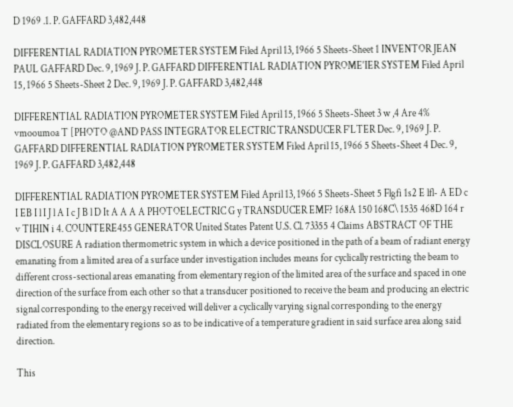D 1969 .1. P. GAFFARD 3,482,448

DIFFERENTIAL RADIATION PYROMETER SYSTEM Filed April 13, 1966 5 Sheets-Sheet 1 INVENTOR JEAN PAUL GAFFARD Dec. 9, 1969 J. P. GAFFARD DIFFERENTIAL RADIATION PYROME'IER SYSTEM Filed April 15, 1966 5 Sheets-Sheet 2 Dec. 9, 1969 J. P. GAFFARD 3,482,448

DIFFERENTIAL RADIATION PYROMETER SYSTEM Filed April 15, 1966 5 Sheets-Sheet 3 w ,4 Are 4% vmooumoa T [PHOTO @AND PASS INTEGRATOR ELECTRIC TRANSDUCER F'LTER Dec. 9, 1969 J. P. GAFFARD DIFFERENTIAL RADIATION PYROMETER SYSTEM Filed April 15, 1966 5 Sheets-Sheet 4 Dec. 9, 1969 J. P. GAFFARD 3,482,448

DIFFERENTIAL RADIATION PYROMETER SYSTEM Filed April 13, 1966 5 Sheets-Sheet 5 Flgfi 1s2 E lfl- A ED c I EB I l I J l A I c J B l D It A A A A PHOTOELECTRIC G y TRANSDUCER EMF? 168A 150 168C\ 1535 468D 164 r v TIHIN i 4. COUNTERE455 GENERATOR United States Patent U.S. Cl. 73355 4 Claims ABSTRACT OF THE DISCLOSURE A radiation thermometric system in which a device positioned in the path of a beam of radiant energy emanating from a limited area of a surface under investigation includes means for cyclically restricting the beam to different cross-sectional areas emanating from elementary region of the limited area of the surface and spaced in one direction of the surface from each other so that a transducer positioned to receive the beam and producing an electric signal corresponding to the energy received will deliver a cyclically varying signal corresponding to the energy radiated from the elementary regions so as to be indicative of a temperature gradient in said surface area along said direction.

This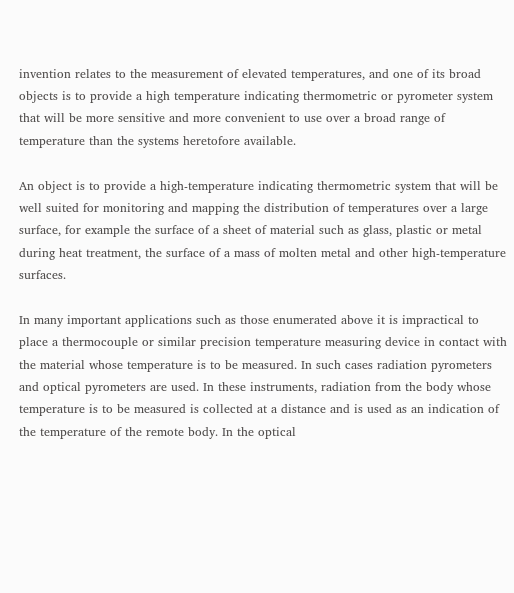invention relates to the measurement of elevated temperatures, and one of its broad objects is to provide a high temperature indicating thermometric or pyrometer system that will be more sensitive and more convenient to use over a broad range of temperature than the systems heretofore available.

An object is to provide a high-temperature indicating thermometric system that will be well suited for monitoring and mapping the distribution of temperatures over a large surface, for example the surface of a sheet of material such as glass, plastic or metal during heat treatment, the surface of a mass of molten metal and other high-temperature surfaces.

In many important applications such as those enumerated above it is impractical to place a thermocouple or similar precision temperature measuring device in contact with the material whose temperature is to be measured. In such cases radiation pyrometers and optical pyrometers are used. In these instruments, radiation from the body whose temperature is to be measured is collected at a distance and is used as an indication of the temperature of the remote body. In the optical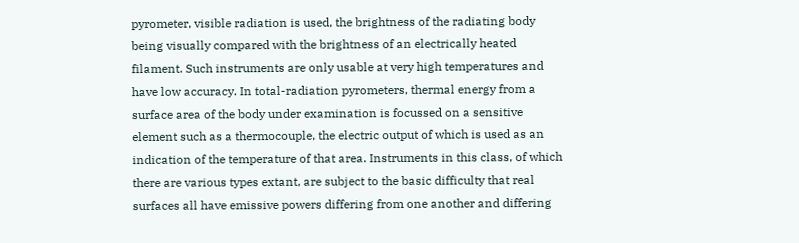pyrometer, visible radiation is used, the brightness of the radiating body being visually compared with the brightness of an electrically heated filament. Such instruments are only usable at very high temperatures and have low accuracy. In total-radiation pyrometers, thermal energy from a surface area of the body under examination is focussed on a sensitive element such as a thermocouple, the electric output of which is used as an indication of the temperature of that area. Instruments in this class, of which there are various types extant, are subject to the basic difficulty that real surfaces all have emissive powers differing from one another and differing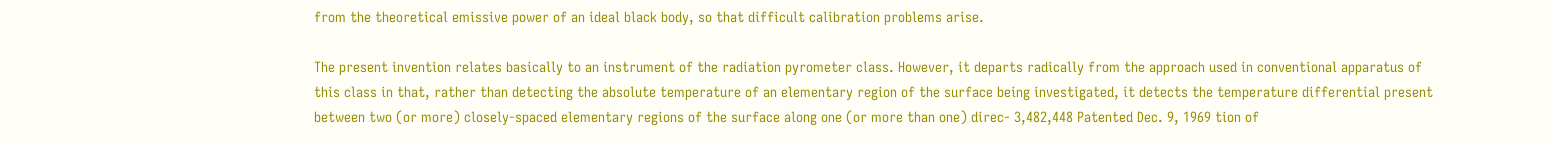from the theoretical emissive power of an ideal black body, so that difficult calibration problems arise.

The present invention relates basically to an instrument of the radiation pyrometer class. However, it departs radically from the approach used in conventional apparatus of this class in that, rather than detecting the absolute temperature of an elementary region of the surface being investigated, it detects the temperature differential present between two (or more) closely-spaced elementary regions of the surface along one (or more than one) direc- 3,482,448 Patented Dec. 9, 1969 tion of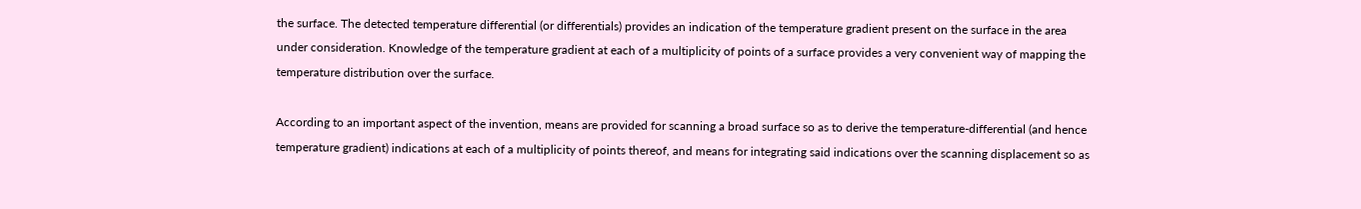the surface. The detected temperature differential (or differentials) provides an indication of the temperature gradient present on the surface in the area under consideration. Knowledge of the temperature gradient at each of a multiplicity of points of a surface provides a very convenient way of mapping the temperature distribution over the surface.

According to an important aspect of the invention, means are provided for scanning a broad surface so as to derive the temperature-differential (and hence temperature gradient) indications at each of a multiplicity of points thereof, and means for integrating said indications over the scanning displacement so as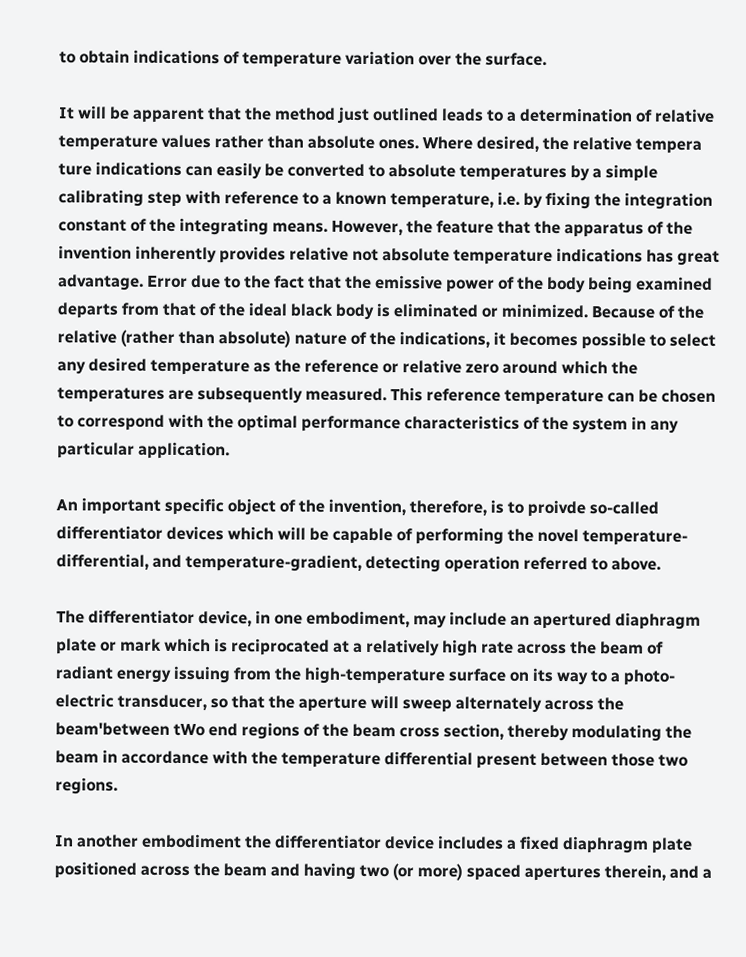to obtain indications of temperature variation over the surface.

It will be apparent that the method just outlined leads to a determination of relative temperature values rather than absolute ones. Where desired, the relative tempera ture indications can easily be converted to absolute temperatures by a simple calibrating step with reference to a known temperature, i.e. by fixing the integration constant of the integrating means. However, the feature that the apparatus of the invention inherently provides relative not absolute temperature indications has great advantage. Error due to the fact that the emissive power of the body being examined departs from that of the ideal black body is eliminated or minimized. Because of the relative (rather than absolute) nature of the indications, it becomes possible to select any desired temperature as the reference or relative zero around which the temperatures are subsequently measured. This reference temperature can be chosen to correspond with the optimal performance characteristics of the system in any particular application.

An important specific object of the invention, therefore, is to proivde so-called differentiator devices which will be capable of performing the novel temperature-differential, and temperature-gradient, detecting operation referred to above.

The differentiator device, in one embodiment, may include an apertured diaphragm plate or mark which is reciprocated at a relatively high rate across the beam of radiant energy issuing from the high-temperature surface on its way to a photo-electric transducer, so that the aperture will sweep alternately across the beam'between tWo end regions of the beam cross section, thereby modulating the beam in accordance with the temperature differential present between those two regions.

In another embodiment the differentiator device includes a fixed diaphragm plate positioned across the beam and having two (or more) spaced apertures therein, and a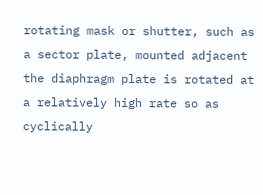rotating mask or shutter, such as a sector plate, mounted adjacent the diaphragm plate is rotated at a relatively high rate so as cyclically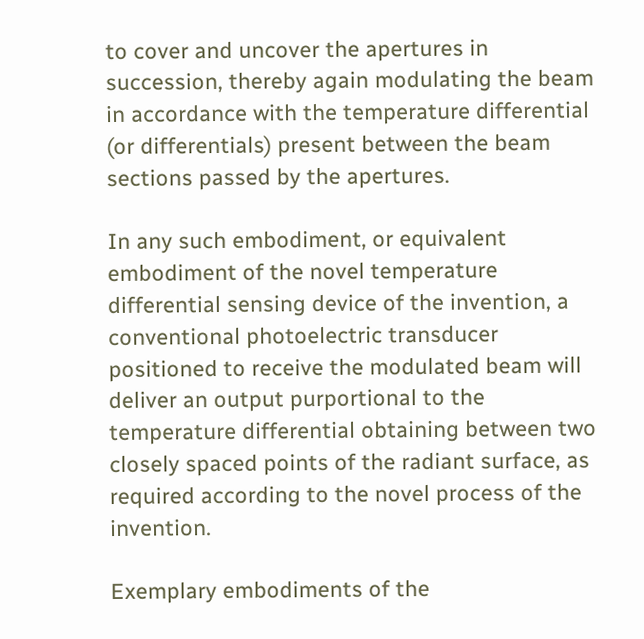to cover and uncover the apertures in succession, thereby again modulating the beam in accordance with the temperature differential (or differentials) present between the beam sections passed by the apertures.

In any such embodiment, or equivalent embodiment of the novel temperature differential sensing device of the invention, a conventional photoelectric transducer positioned to receive the modulated beam will deliver an output purportional to the temperature differential obtaining between two closely spaced points of the radiant surface, as required according to the novel process of the invention.

Exemplary embodiments of the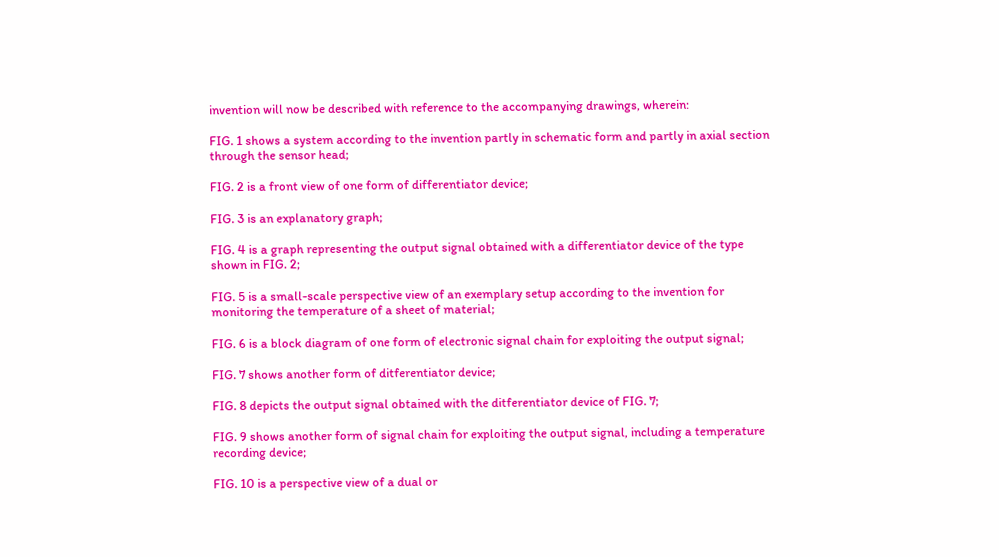invention will now be described with reference to the accompanying drawings, wherein:

FIG. 1 shows a system according to the invention partly in schematic form and partly in axial section through the sensor head;

FIG. 2 is a front view of one form of differentiator device;

FIG. 3 is an explanatory graph;

FIG. 4 is a graph representing the output signal obtained with a differentiator device of the type shown in FIG. 2;

FIG. 5 is a small-scale perspective view of an exemplary setup according to the invention for monitoring the temperature of a sheet of material;

FIG. 6 is a block diagram of one form of electronic signal chain for exploiting the output signal;

FIG. 7 shows another form of ditferentiator device;

FIG. 8 depicts the output signal obtained with the ditferentiator device of FIG. 7;

FIG. 9 shows another form of signal chain for exploiting the output signal, including a temperature recording device;

FIG. 10 is a perspective view of a dual or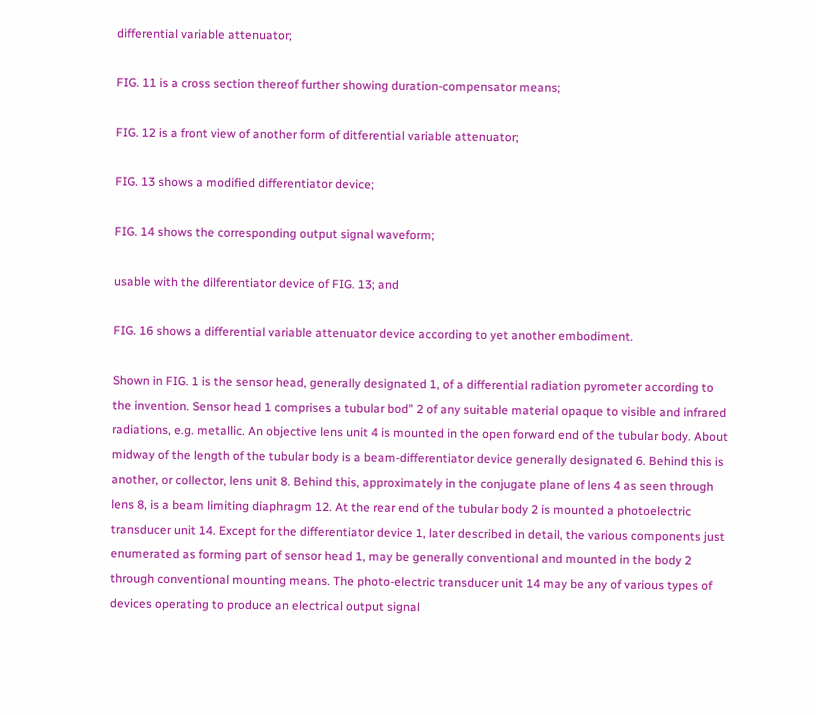differential variable attenuator;

FIG. 11 is a cross section thereof further showing duration-compensator means;

FIG. 12 is a front view of another form of ditferential variable attenuator;

FIG. 13 shows a modified differentiator device;

FIG. 14 shows the corresponding output signal waveform;

usable with the dilferentiator device of FIG. 13; and

FIG. 16 shows a differential variable attenuator device according to yet another embodiment.

Shown in FIG. 1 is the sensor head, generally designated 1, of a differential radiation pyrometer according to the invention. Sensor head 1 comprises a tubular bod" 2 of any suitable material opaque to visible and infrared radiations, e.g. metallic. An objective lens unit 4 is mounted in the open forward end of the tubular body. About midway of the length of the tubular body is a beam-differentiator device generally designated 6. Behind this is another, or collector, lens unit 8. Behind this, approximately in the conjugate plane of lens 4 as seen through lens 8, is a beam limiting diaphragm 12. At the rear end of the tubular body 2 is mounted a photoelectric transducer unit 14. Except for the differentiator device 1, later described in detail, the various components just enumerated as forming part of sensor head 1, may be generally conventional and mounted in the body 2 through conventional mounting means. The photo-electric transducer unit 14 may be any of various types of devices operating to produce an electrical output signal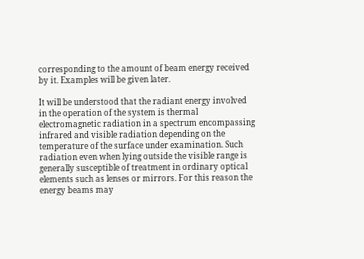corresponding to the amount of beam energy received by it. Examples will be given later.

It will be understood that the radiant energy involved in the operation of the system is thermal electromagnetic radiation in a spectrum encompassing infrared and visible radiation depending on the temperature of the surface under examination. Such radiation even when lying outside the visible range is generally susceptible of treatment in ordinary optical elements such as lenses or mirrors. For this reason the energy beams may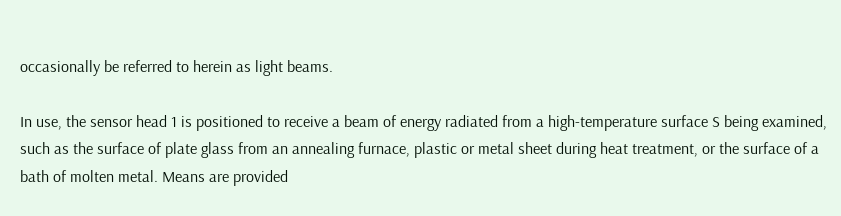occasionally be referred to herein as light beams.

In use, the sensor head 1 is positioned to receive a beam of energy radiated from a high-temperature surface S being examined, such as the surface of plate glass from an annealing furnace, plastic or metal sheet during heat treatment, or the surface of a bath of molten metal. Means are provided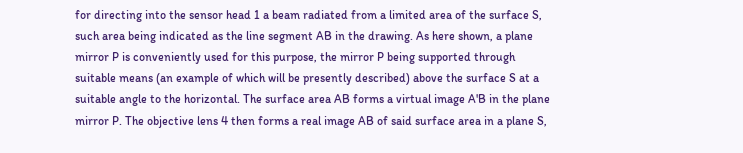for directing into the sensor head 1 a beam radiated from a limited area of the surface S, such area being indicated as the line segment AB in the drawing. As here shown, a plane mirror P is conveniently used for this purpose, the mirror P being supported through suitable means (an example of which will be presently described) above the surface S at a suitable angle to the horizontal. The surface area AB forms a virtual image A'B in the plane mirror P. The objective lens 4 then forms a real image AB of said surface area in a plane S,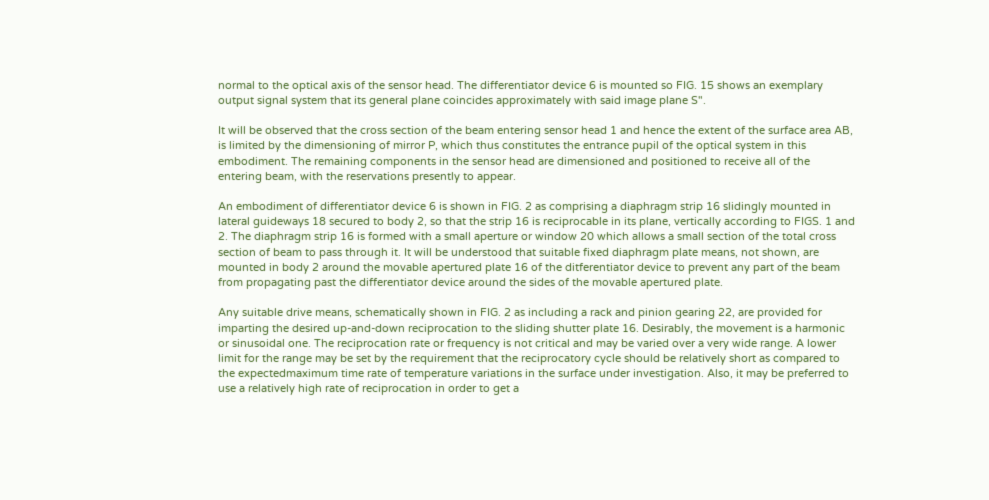normal to the optical axis of the sensor head. The differentiator device 6 is mounted so FIG. 15 shows an exemplary output signal system that its general plane coincides approximately with said image plane S".

It will be observed that the cross section of the beam entering sensor head 1 and hence the extent of the surface area AB, is limited by the dimensioning of mirror P, which thus constitutes the entrance pupil of the optical system in this embodiment. The remaining components in the sensor head are dimensioned and positioned to receive all of the entering beam, with the reservations presently to appear.

An embodiment of differentiator device 6 is shown in FIG. 2 as comprising a diaphragm strip 16 slidingly mounted in lateral guideways 18 secured to body 2, so that the strip 16 is reciprocable in its plane, vertically according to FIGS. 1 and 2. The diaphragm strip 16 is formed with a small aperture or window 20 which allows a small section of the total cross section of beam to pass through it. It will be understood that suitable fixed diaphragm plate means, not shown, are mounted in body 2 around the movable apertured plate 16 of the ditferentiator device to prevent any part of the beam from propagating past the differentiator device around the sides of the movable apertured plate.

Any suitable drive means, schematically shown in FIG. 2 as including a rack and pinion gearing 22, are provided for imparting the desired up-and-down reciprocation to the sliding shutter plate 16. Desirably, the movement is a harmonic or sinusoidal one. The reciprocation rate or frequency is not critical and may be varied over a very wide range. A lower limit for the range may be set by the requirement that the reciprocatory cycle should be relatively short as compared to the expectedmaximum time rate of temperature variations in the surface under investigation. Also, it may be preferred to use a relatively high rate of reciprocation in order to get a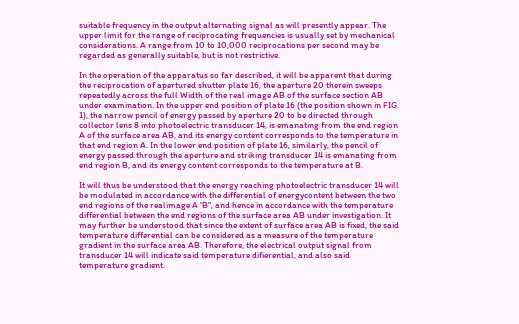suitable frequency in the output alternating signal as will presently appear. The upper limit for the range of reciprocating frequencies is usually set by mechanical considerations. A range from 10 to 10,000 reciprocations per second may be regarded as generally suitable, but is not restrictive.

In the operation of the apparatus so far described, it will be apparent that during the reciprocation of apertured shutter plate 16, the aperture 20 therein sweeps repeatedly across the full Width of the real image AB of the surface section AB under examination. In the upper end position of plate 16 (the position shown in FIG. 1), the narrow pencil of energy passed by aperture 20 to be directed through collector lens 8 into photoelectric transducer 14, is emanating from the end region A of the surface area AB, and its energy content corresponds to the temperature in that end region A. In the lower end position of plate 16, similarly, the pencil of energy passed through the aperture and striking transducer 14 is emanating from end region B, and its energy content corresponds to the temperature at B.

It will thus be understood that the energy reaching photoelectric transducer 14 will be modulated in accordance with the differential of energycontent between the two end regions of the realimage A 'B", and hence in accordance with the temperature differential between the end regions of the surface area AB under investigation. It may further be understood that since the extent of surface area AB is fixed, the said temperature differential can be considered as a measure of the temperature gradient in the surface area AB. Therefore, the electrical output signal from transducer 14 will indicate said temperature difierential, and also said temperature gradient.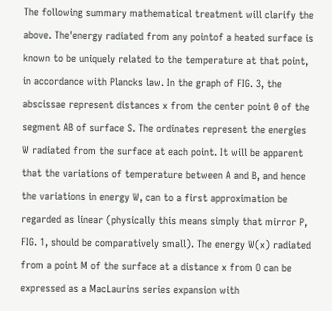The following summary mathematical treatment will clarify the above. The'energy radiated from any pointof a heated surface is known to be uniquely related to the temperature at that point, in accordance with Plancks law. In the graph of FIG. 3, the abscissae represent distances x from the center point 0 of the segment AB of surface S. The ordinates represent the energies W radiated from the surface at each point. It will be apparent that the variations of temperature between A and B, and hence the variations in energy W, can to a first approximation be regarded as linear (physically this means simply that mirror P, FIG. 1, should be comparatively small). The energy W(x) radiated from a point M of the surface at a distance x from O can be expressed as a MacLaurins series expansion with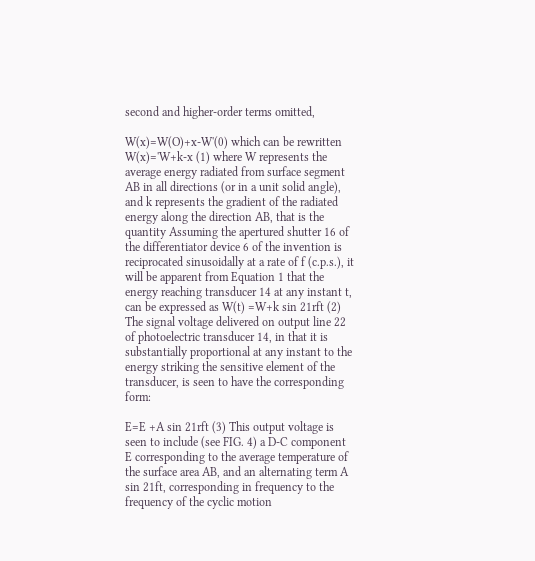second and higher-order terms omitted,

W(x)=W(O)+x-W'(0) which can be rewritten W(x)='W+k-x (1) where W represents the average energy radiated from surface segment AB in all directions (or in a unit solid angle), and k represents the gradient of the radiated energy along the direction AB, that is the quantity Assuming the apertured shutter 16 of the differentiator device 6 of the invention is reciprocated sinusoidally at a rate of f (c.p.s.), it will be apparent from Equation 1 that the energy reaching transducer 14 at any instant t, can be expressed as W(t) =W+k sin 21rft (2) The signal voltage delivered on output line 22 of photoelectric transducer 14, in that it is substantially proportional at any instant to the energy striking the sensitive element of the transducer, is seen to have the corresponding form:

E=E +A sin 21rft (3) This output voltage is seen to include (see FIG. 4) a D-C component E corresponding to the average temperature of the surface area AB, and an alternating term A sin 21ft, corresponding in frequency to the frequency of the cyclic motion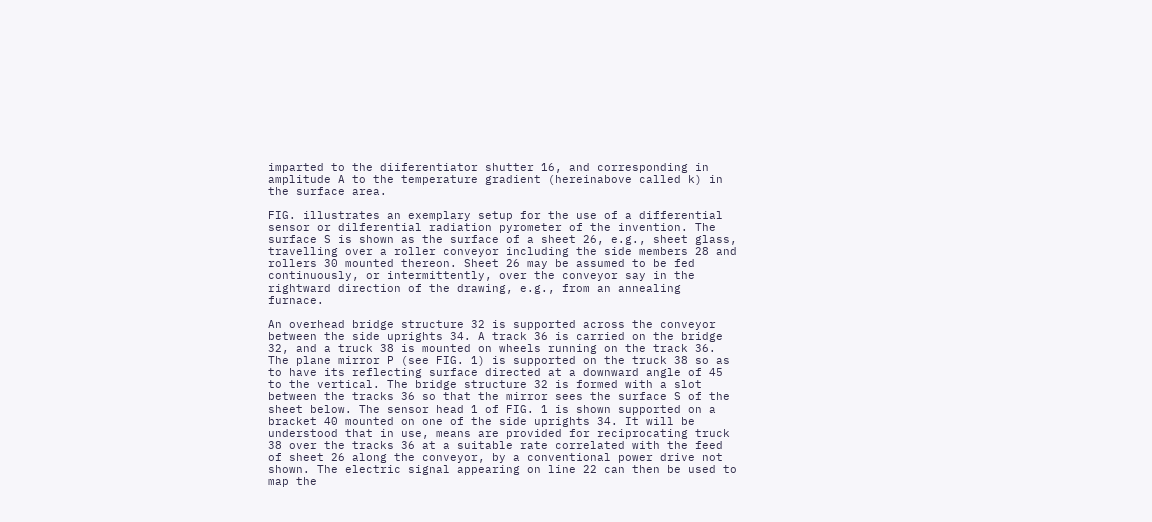imparted to the diiferentiator shutter 16, and corresponding in amplitude A to the temperature gradient (hereinabove called k) in the surface area.

FIG. illustrates an exemplary setup for the use of a differential sensor or dilferential radiation pyrometer of the invention. The surface S is shown as the surface of a sheet 26, e.g., sheet glass, travelling over a roller conveyor including the side members 28 and rollers 30 mounted thereon. Sheet 26 may be assumed to be fed continuously, or intermittently, over the conveyor say in the rightward direction of the drawing, e.g., from an annealing furnace.

An overhead bridge structure 32 is supported across the conveyor between the side uprights 34. A track 36 is carried on the bridge 32, and a truck 38 is mounted on wheels running on the track 36. The plane mirror P (see FIG. 1) is supported on the truck 38 so as to have its reflecting surface directed at a downward angle of 45 to the vertical. The bridge structure 32 is formed with a slot between the tracks 36 so that the mirror sees the surface S of the sheet below. The sensor head 1 of FIG. 1 is shown supported on a bracket 40 mounted on one of the side uprights 34. It will be understood that in use, means are provided for reciprocating truck 38 over the tracks 36 at a suitable rate correlated with the feed of sheet 26 along the conveyor, by a conventional power drive not shown. The electric signal appearing on line 22 can then be used to map the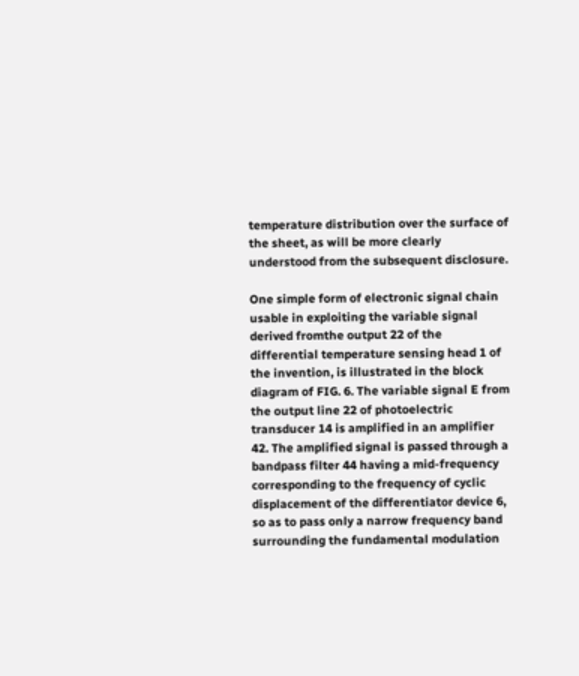temperature distribution over the surface of the sheet, as will be more clearly understood from the subsequent disclosure.

One simple form of electronic signal chain usable in exploiting the variable signal derived fromthe output 22 of the differential temperature sensing head 1 of the invention, is illustrated in the block diagram of FIG. 6. The variable signal E from the output line 22 of photoelectric transducer 14 is amplified in an amplifier 42. The amplified signal is passed through a bandpass filter 44 having a mid-frequency corresponding to the frequency of cyclic displacement of the differentiator device 6, so as to pass only a narrow frequency band surrounding the fundamental modulation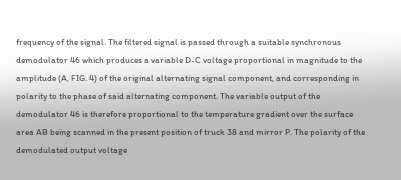frequency of the signal. The filtered signal is passed through a suitable synchronous demodulator 46 which produces a variable D-C voltage proportional in magnitude to the amplitude (A, FIG. 4) of the original alternating signal component, and corresponding in polarity to the phase of said alternating component. The variable output of the demodulator 46 is therefore proportional to the temperature gradient over the surface area AB being scanned in the present position of truck 38 and mirror P. The polarity of the demodulated output voltage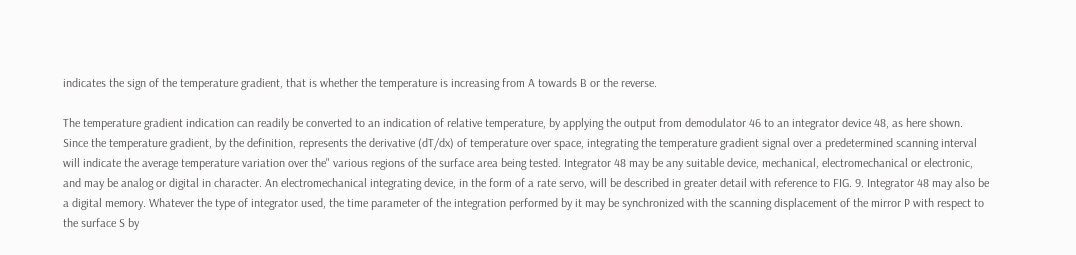indicates the sign of the temperature gradient, that is whether the temperature is increasing from A towards B or the reverse.

The temperature gradient indication can readily be converted to an indication of relative temperature, by applying the output from demodulator 46 to an integrator device 48, as here shown. Since the temperature gradient, by the definition, represents the derivative (dT/dx) of temperature over space, integrating the temperature gradient signal over a predetermined scanning interval will indicate the average temperature variation over the" various regions of the surface area being tested. Integrator 48 may be any suitable device, mechanical, electromechanical or electronic, and may be analog or digital in character. An electromechanical integrating device, in the form of a rate servo, will be described in greater detail with reference to FIG. 9. Integrator 48 may also be a digital memory. Whatever the type of integrator used, the time parameter of the integration performed by it may be synchronized with the scanning displacement of the mirror P with respect to the surface S by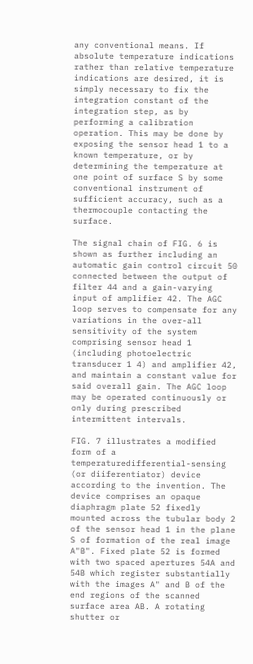any conventional means. If absolute temperature indications rather than relative temperature indications are desired, it is simply necessary to fix the integration constant of the integration step, as by performing a calibration operation. This may be done by exposing the sensor head 1 to a known temperature, or by determining the temperature at one point of surface S by some conventional instrument of sufficient accuracy, such as a thermocouple contacting the surface.

The signal chain of FIG. 6 is shown as further including an automatic gain control circuit 50 connected between the output of filter 44 and a gain-varying input of amplifier 42. The AGC loop serves to compensate for any variations in the over-all sensitivity of the system comprising sensor head 1 (including photoelectric transducer 1 4) and amplifier 42, and maintain a constant value for said overall gain. The AGC loop may be operated continuously or only during prescribed intermittent intervals.

FIG. 7 illustrates a modified form of a temperaturedifferential-sensing (or diiferentiator) device according to the invention. The device comprises an opaque diaphragm plate 52 fixedly mounted across the tubular body 2 of the sensor head 1 in the plane S of formation of the real image A"B". Fixed plate 52 is formed with two spaced apertures 54A and 54B which register substantially with the images A" and B of the end regions of the scanned surface area AB. A rotating shutter or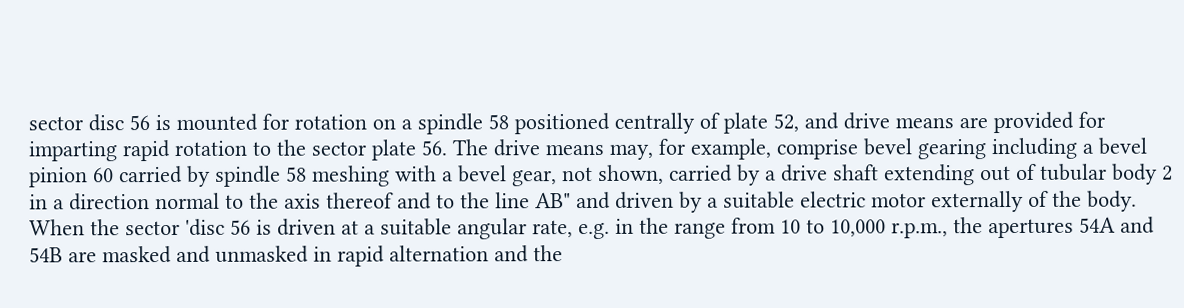sector disc 56 is mounted for rotation on a spindle 58 positioned centrally of plate 52, and drive means are provided for imparting rapid rotation to the sector plate 56. The drive means may, for example, comprise bevel gearing including a bevel pinion 60 carried by spindle 58 meshing with a bevel gear, not shown, carried by a drive shaft extending out of tubular body 2 in a direction normal to the axis thereof and to the line AB" and driven by a suitable electric motor externally of the body. When the sector 'disc 56 is driven at a suitable angular rate, e.g. in the range from 10 to 10,000 r.p.m., the apertures 54A and 54B are masked and unmasked in rapid alternation and the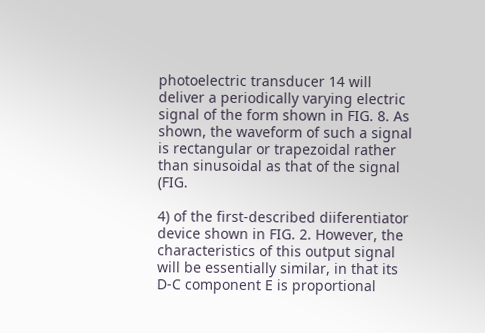photoelectric transducer 14 will deliver a periodically varying electric signal of the form shown in FIG. 8. As shown, the waveform of such a signal is rectangular or trapezoidal rather than sinusoidal as that of the signal (FIG.

4) of the first-described diiferentiator device shown in FIG. 2. However, the characteristics of this output signal will be essentially similar, in that its D-C component E is proportional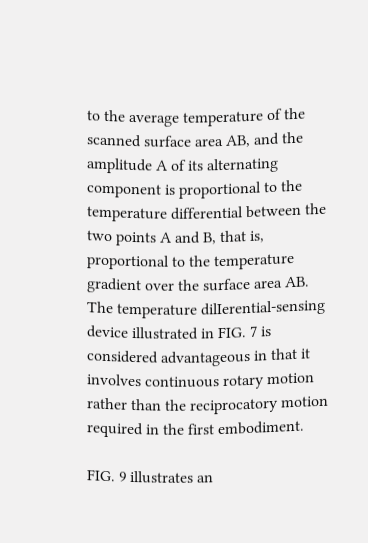to the average temperature of the scanned surface area AB, and the amplitude A of its alternating component is proportional to the temperature differential between the two points A and B, that is, proportional to the temperature gradient over the surface area AB. The temperature dilIerential-sensing device illustrated in FIG. 7 is considered advantageous in that it involves continuous rotary motion rather than the reciprocatory motion required in the first embodiment.

FIG. 9 illustrates an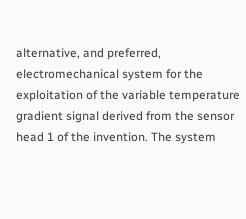alternative, and preferred, electromechanical system for the exploitation of the variable temperature gradient signal derived from the sensor head 1 of the invention. The system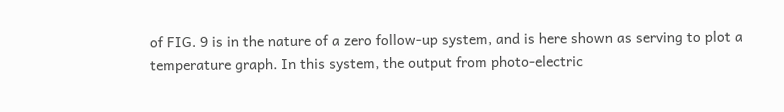of FIG. 9 is in the nature of a zero follow-up system, and is here shown as serving to plot a temperature graph. In this system, the output from photo-electric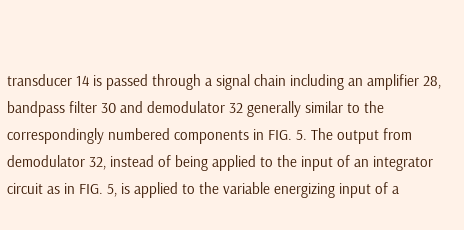transducer 14 is passed through a signal chain including an amplifier 28, bandpass filter 30 and demodulator 32 generally similar to the correspondingly numbered components in FIG. 5. The output from demodulator 32, instead of being applied to the input of an integrator circuit as in FIG. 5, is applied to the variable energizing input of a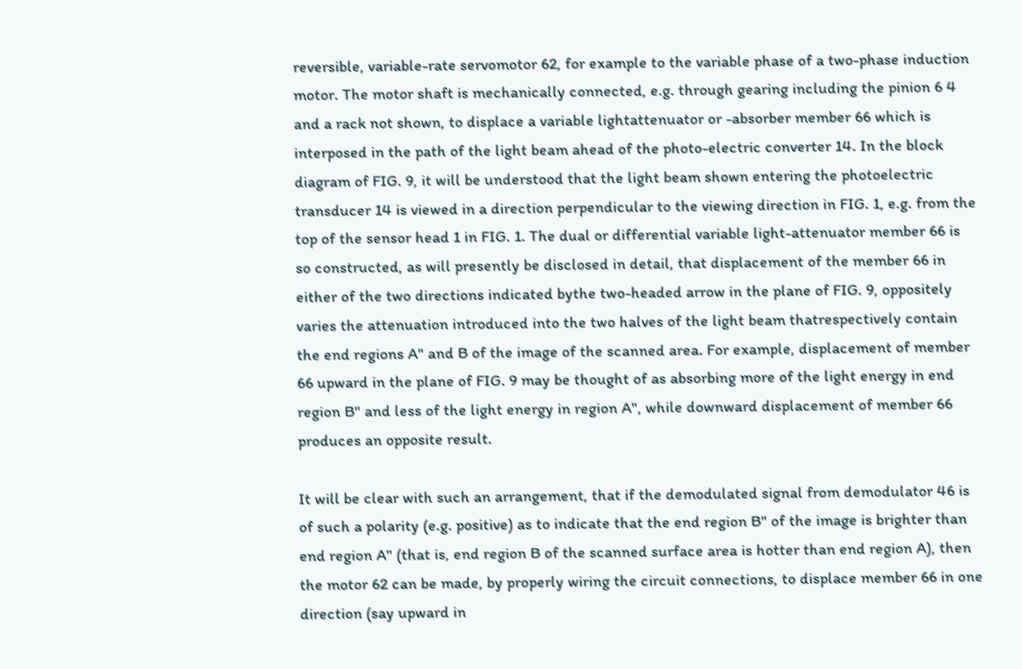reversible, variable-rate servomotor 62, for example to the variable phase of a two-phase induction motor. The motor shaft is mechanically connected, e.g. through gearing including the pinion 6 4 and a rack not shown, to displace a variable lightattenuator or -absorber member 66 which is interposed in the path of the light beam ahead of the photo-electric converter 14. In the block diagram of FIG. 9, it will be understood that the light beam shown entering the photoelectric transducer 14 is viewed in a direction perpendicular to the viewing direction in FIG. 1, e.g. from the top of the sensor head 1 in FIG. 1. The dual or differential variable light-attenuator member 66 is so constructed, as will presently be disclosed in detail, that displacement of the member 66 in either of the two directions indicated bythe two-headed arrow in the plane of FIG. 9, oppositely varies the attenuation introduced into the two halves of the light beam thatrespectively contain the end regions A" and B of the image of the scanned area. For example, displacement of member 66 upward in the plane of FIG. 9 may be thought of as absorbing more of the light energy in end region B" and less of the light energy in region A", while downward displacement of member 66 produces an opposite result.

It will be clear with such an arrangement, that if the demodulated signal from demodulator 46 is of such a polarity (e.g. positive) as to indicate that the end region B" of the image is brighter than end region A" (that is, end region B of the scanned surface area is hotter than end region A), then the motor 62 can be made, by properly wiring the circuit connections, to displace member 66 in one direction (say upward in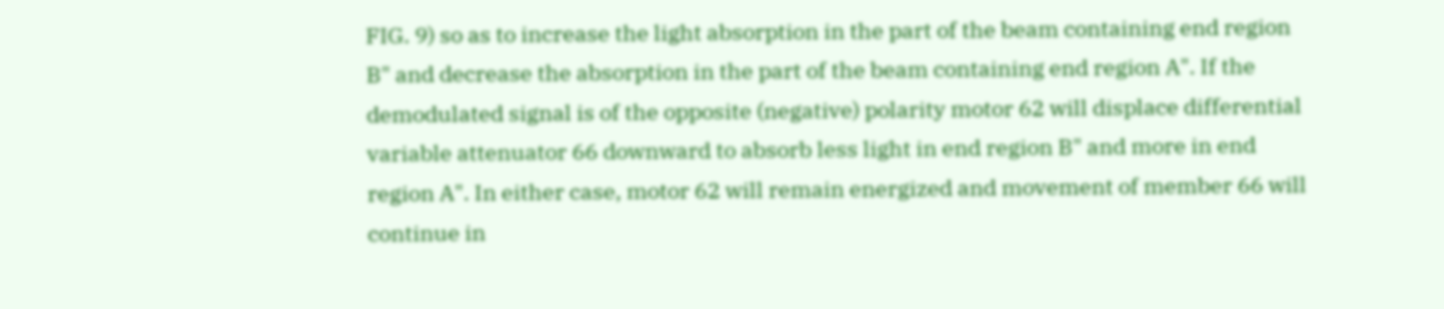FIG. 9) so as to increase the light absorption in the part of the beam containing end region B" and decrease the absorption in the part of the beam containing end region A". If the demodulated signal is of the opposite (negative) polarity motor 62 will displace differential variable attenuator 66 downward to absorb less light in end region B" and more in end region A". In either case, motor 62 will remain energized and movement of member 66 will continue in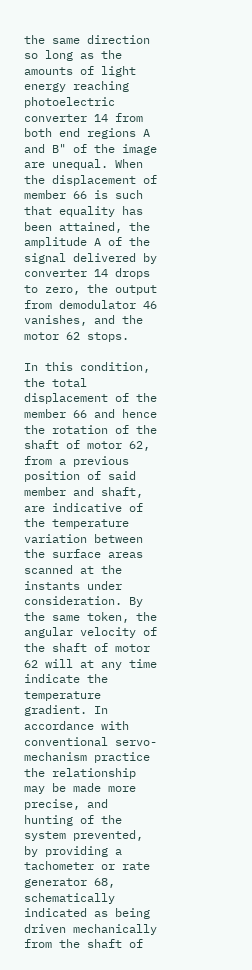the same direction so long as the amounts of light energy reaching photoelectric converter 14 from both end regions A and B" of the image are unequal. When the displacement of member 66 is such that equality has been attained, the amplitude A of the signal delivered by converter 14 drops to zero, the output from demodulator 46 vanishes, and the motor 62 stops.

In this condition, the total displacement of the member 66 and hence the rotation of the shaft of motor 62, from a previous position of said member and shaft, are indicative of the temperature variation between the surface areas scanned at the instants under consideration. By the same token, the angular velocity of the shaft of motor 62 will at any time indicate the temperature gradient. In accordance with conventional servo-mechanism practice the relationship may be made more precise, and hunting of the system prevented, by providing a tachometer or rate generator 68, schematically indicated as being driven mechanically from the shaft of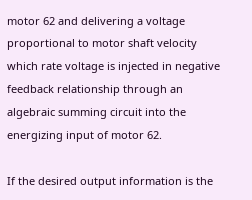motor 62 and delivering a voltage proportional to motor shaft velocity which rate voltage is injected in negative feedback relationship through an algebraic summing circuit into the energizing input of motor 62.

If the desired output information is the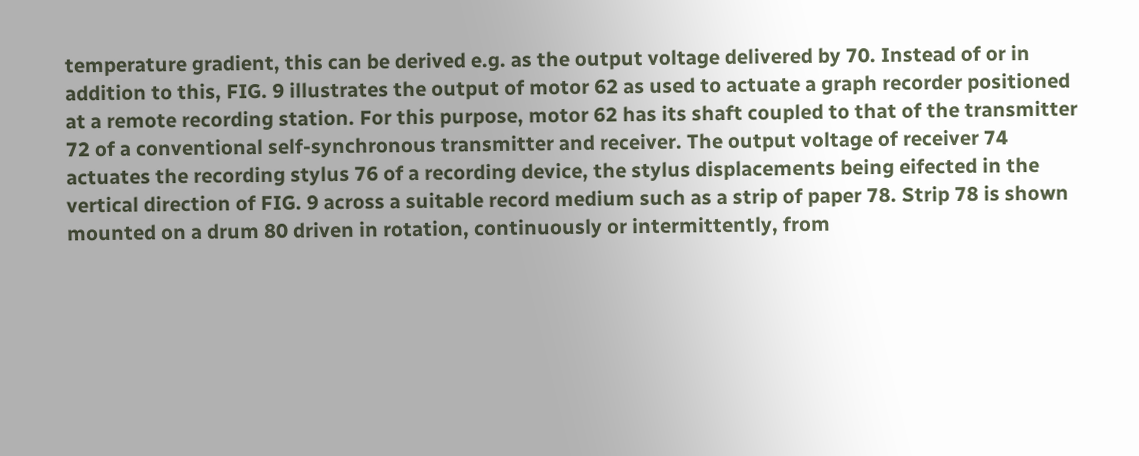temperature gradient, this can be derived e.g. as the output voltage delivered by 70. Instead of or in addition to this, FIG. 9 illustrates the output of motor 62 as used to actuate a graph recorder positioned at a remote recording station. For this purpose, motor 62 has its shaft coupled to that of the transmitter 72 of a conventional self-synchronous transmitter and receiver. The output voltage of receiver 74 actuates the recording stylus 76 of a recording device, the stylus displacements being eifected in the vertical direction of FIG. 9 across a suitable record medium such as a strip of paper 78. Strip 78 is shown mounted on a drum 80 driven in rotation, continuously or intermittently, from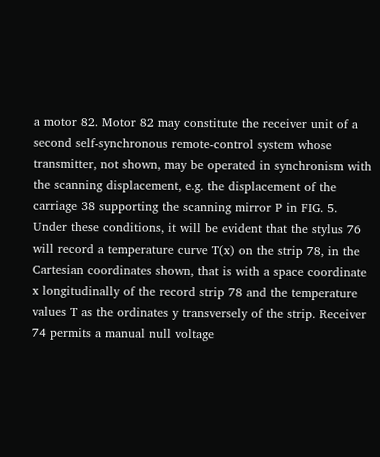a motor 82. Motor 82 may constitute the receiver unit of a second self-synchronous remote-control system whose transmitter, not shown, may be operated in synchronism with the scanning displacement, e.g. the displacement of the carriage 38 supporting the scanning mirror P in FIG. 5. Under these conditions, it will be evident that the stylus 76 will record a temperature curve T(x) on the strip 78, in the Cartesian coordinates shown, that is with a space coordinate x longitudinally of the record strip 78 and the temperature values T as the ordinates y transversely of the strip. Receiver 74 permits a manual null voltage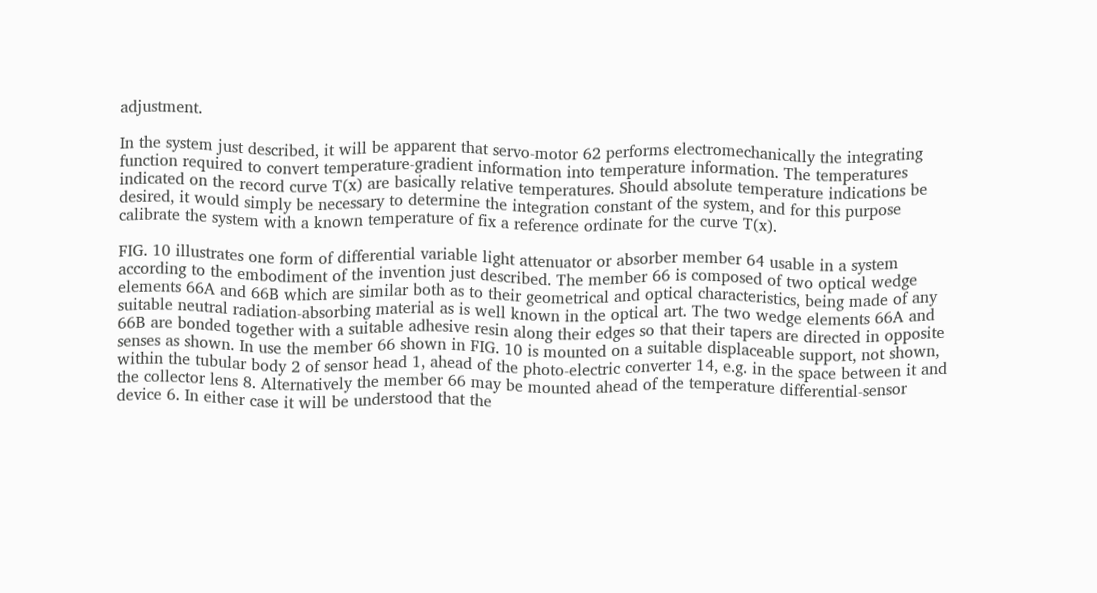adjustment.

In the system just described, it will be apparent that servo-motor 62 performs electromechanically the integrating function required to convert temperature-gradient information into temperature information. The temperatures indicated on the record curve T(x) are basically relative temperatures. Should absolute temperature indications be desired, it would simply be necessary to determine the integration constant of the system, and for this purpose calibrate the system with a known temperature of fix a reference ordinate for the curve T(x).

FIG. 10 illustrates one form of differential variable light attenuator or absorber member 64 usable in a system according to the embodiment of the invention just described. The member 66 is composed of two optical wedge elements 66A and 66B which are similar both as to their geometrical and optical characteristics, being made of any suitable neutral radiation-absorbing material as is well known in the optical art. The two wedge elements 66A and 66B are bonded together with a suitable adhesive resin along their edges so that their tapers are directed in opposite senses as shown. In use the member 66 shown in FIG. 10 is mounted on a suitable displaceable support, not shown, within the tubular body 2 of sensor head 1, ahead of the photo-electric converter 14, e.g. in the space between it and the collector lens 8. Alternatively the member 66 may be mounted ahead of the temperature differential-sensor device 6. In either case it will be understood that the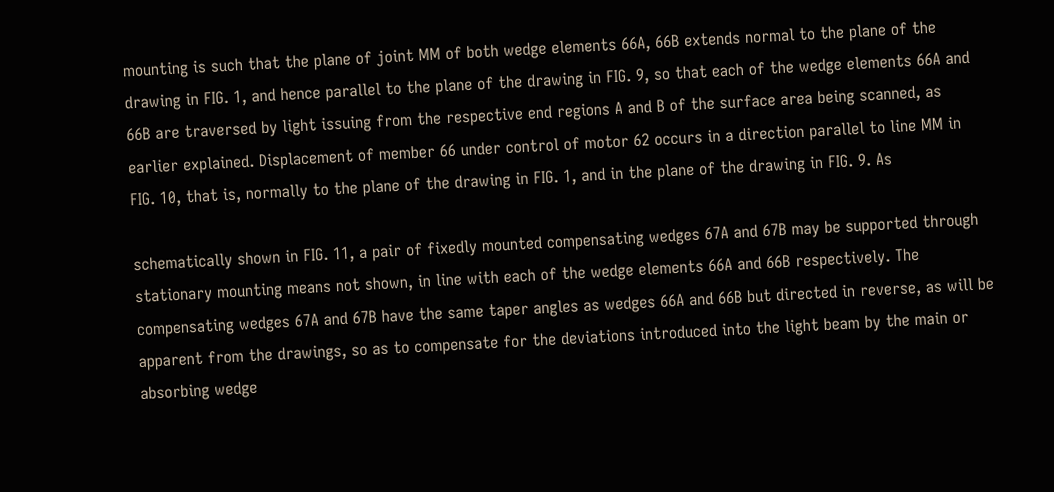mounting is such that the plane of joint MM of both wedge elements 66A, 66B extends normal to the plane of the drawing in FIG. 1, and hence parallel to the plane of the drawing in FIG. 9, so that each of the wedge elements 66A and 66B are traversed by light issuing from the respective end regions A and B of the surface area being scanned, as earlier explained. Displacement of member 66 under control of motor 62 occurs in a direction parallel to line MM in FIG. 10, that is, normally to the plane of the drawing in FIG. 1, and in the plane of the drawing in FIG. 9. As

schematically shown in FIG. 11, a pair of fixedly mounted compensating wedges 67A and 67B may be supported through stationary mounting means not shown, in line with each of the wedge elements 66A and 66B respectively. The compensating wedges 67A and 67B have the same taper angles as wedges 66A and 66B but directed in reverse, as will be apparent from the drawings, so as to compensate for the deviations introduced into the light beam by the main or absorbing wedge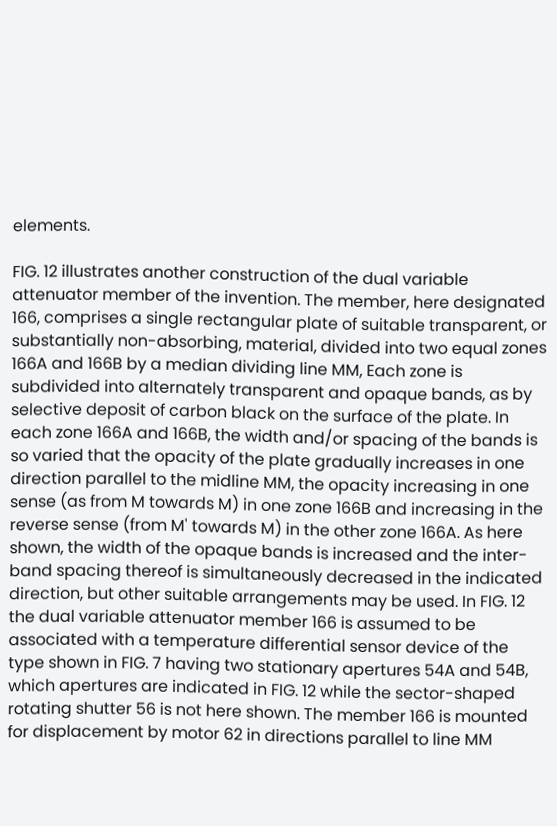elements.

FIG. 12 illustrates another construction of the dual variable attenuator member of the invention. The member, here designated 166, comprises a single rectangular plate of suitable transparent, or substantially non-absorbing, material, divided into two equal zones 166A and 166B by a median dividing line MM, Each zone is subdivided into alternately transparent and opaque bands, as by selective deposit of carbon black on the surface of the plate. In each zone 166A and 166B, the width and/or spacing of the bands is so varied that the opacity of the plate gradually increases in one direction parallel to the midline MM, the opacity increasing in one sense (as from M towards M) in one zone 166B and increasing in the reverse sense (from M' towards M) in the other zone 166A. As here shown, the width of the opaque bands is increased and the inter-band spacing thereof is simultaneously decreased in the indicated direction, but other suitable arrangements may be used. In FIG. 12 the dual variable attenuator member 166 is assumed to be associated with a temperature differential sensor device of the type shown in FIG. 7 having two stationary apertures 54A and 54B, which apertures are indicated in FIG. 12 while the sector-shaped rotating shutter 56 is not here shown. The member 166 is mounted for displacement by motor 62 in directions parallel to line MM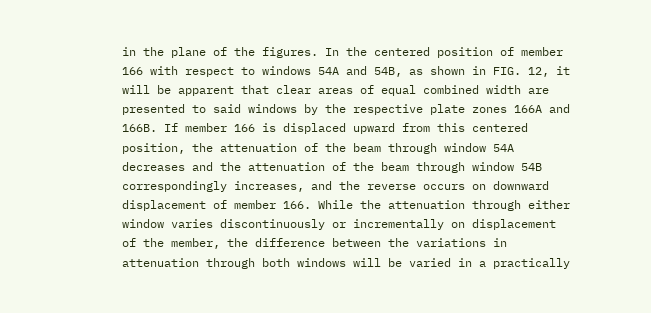in the plane of the figures. In the centered position of member 166 with respect to windows 54A and 54B, as shown in FIG. 12, it will be apparent that clear areas of equal combined width are presented to said windows by the respective plate zones 166A and 166B. If member 166 is displaced upward from this centered position, the attenuation of the beam through window 54A decreases and the attenuation of the beam through window 54B correspondingly increases, and the reverse occurs on downward displacement of member 166. While the attenuation through either window varies discontinuously or incrementally on displacement of the member, the difference between the variations in attenuation through both windows will be varied in a practically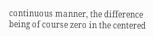continuous manner, the difference being of course zero in the centered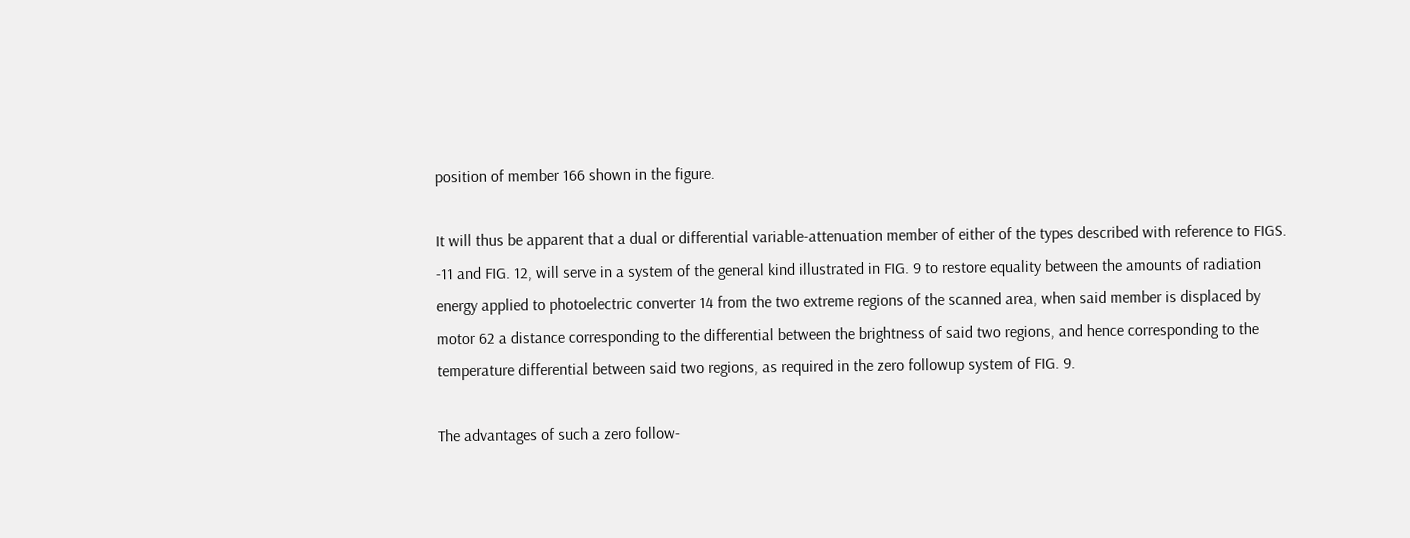position of member 166 shown in the figure.

It will thus be apparent that a dual or differential variable-attenuation member of either of the types described with reference to FIGS. -11 and FIG. 12, will serve in a system of the general kind illustrated in FIG. 9 to restore equality between the amounts of radiation energy applied to photoelectric converter 14 from the two extreme regions of the scanned area, when said member is displaced by motor 62 a distance corresponding to the differential between the brightness of said two regions, and hence corresponding to the temperature differential between said two regions, as required in the zero followup system of FIG. 9.

The advantages of such a zero follow-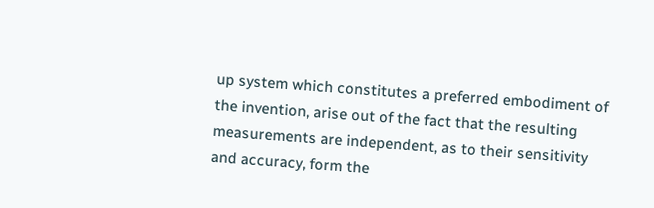up system which constitutes a preferred embodiment of the invention, arise out of the fact that the resulting measurements are independent, as to their sensitivity and accuracy, form the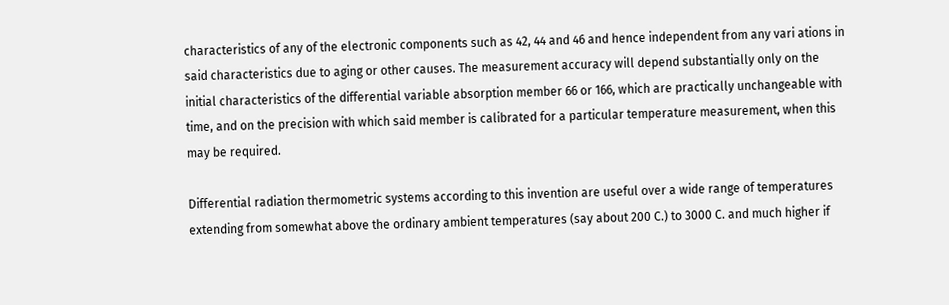characteristics of any of the electronic components such as 42, 44 and 46 and hence independent from any vari ations in said characteristics due to aging or other causes. The measurement accuracy will depend substantially only on the initial characteristics of the differential variable absorption member 66 or 166, which are practically unchangeable with time, and on the precision with which said member is calibrated for a particular temperature measurement, when this may be required.

Differential radiation thermometric systems according to this invention are useful over a wide range of temperatures extending from somewhat above the ordinary ambient temperatures (say about 200 C.) to 3000 C. and much higher if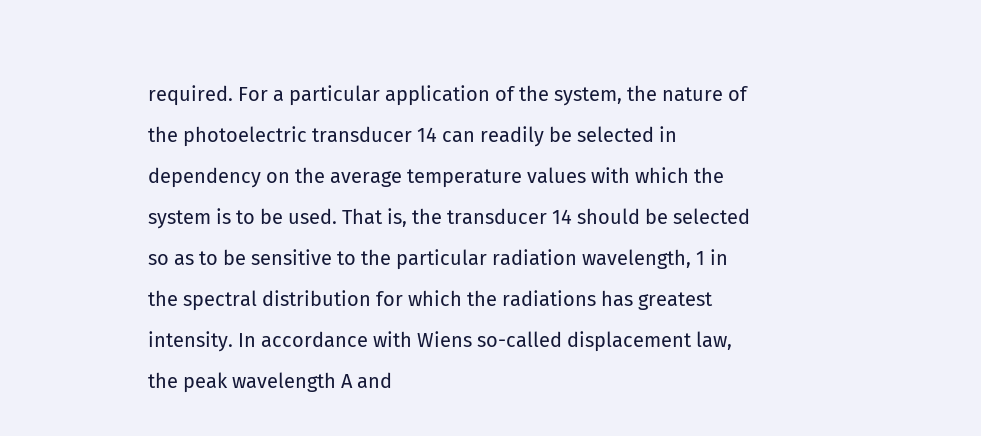required. For a particular application of the system, the nature of the photoelectric transducer 14 can readily be selected in dependency on the average temperature values with which the system is to be used. That is, the transducer 14 should be selected so as to be sensitive to the particular radiation wavelength, 1 in the spectral distribution for which the radiations has greatest intensity. In accordance with Wiens so-called displacement law, the peak wavelength A and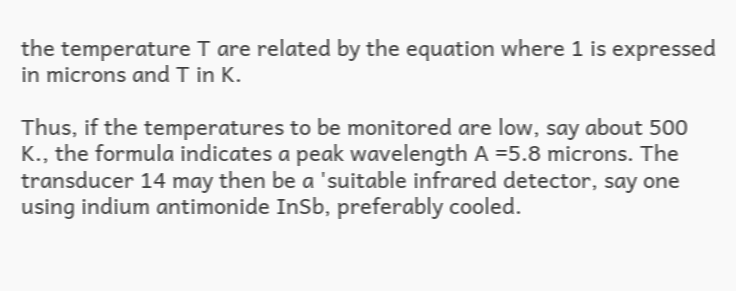the temperature T are related by the equation where 1 is expressed in microns and T in K.

Thus, if the temperatures to be monitored are low, say about 500 K., the formula indicates a peak wavelength A =5.8 microns. The transducer 14 may then be a 'suitable infrared detector, say one using indium antimonide InSb, preferably cooled.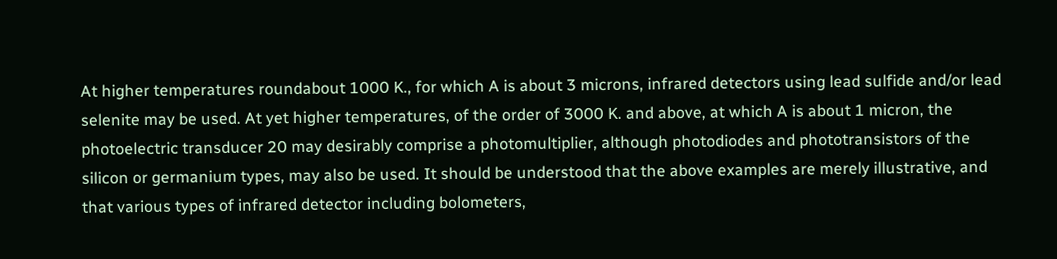At higher temperatures roundabout 1000 K., for which A is about 3 microns, infrared detectors using lead sulfide and/or lead selenite may be used. At yet higher temperatures, of the order of 3000 K. and above, at which A is about 1 micron, the photoelectric transducer 20 may desirably comprise a photomultiplier, although photodiodes and phototransistors of the silicon or germanium types, may also be used. It should be understood that the above examples are merely illustrative, and that various types of infrared detector including bolometers,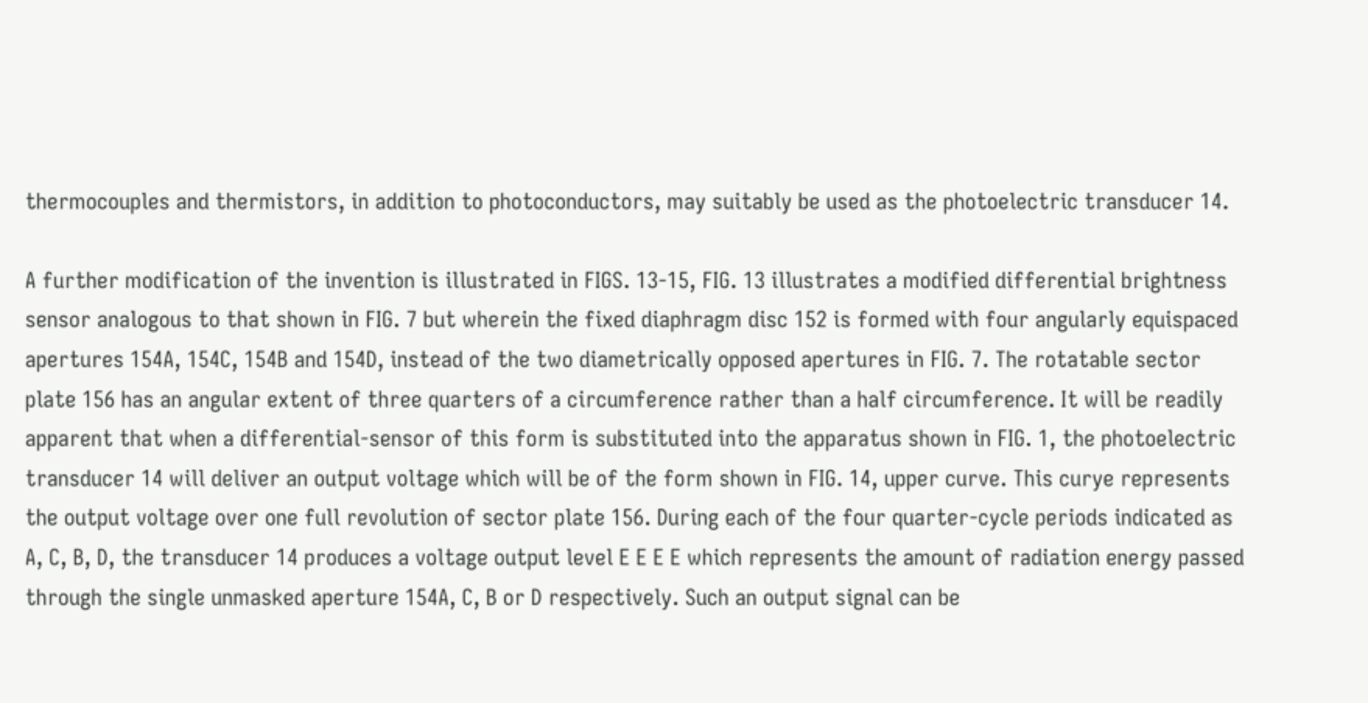thermocouples and thermistors, in addition to photoconductors, may suitably be used as the photoelectric transducer 14.

A further modification of the invention is illustrated in FIGS. 13-15, FIG. 13 illustrates a modified differential brightness sensor analogous to that shown in FIG. 7 but wherein the fixed diaphragm disc 152 is formed with four angularly equispaced apertures 154A, 154C, 154B and 154D, instead of the two diametrically opposed apertures in FIG. 7. The rotatable sector plate 156 has an angular extent of three quarters of a circumference rather than a half circumference. It will be readily apparent that when a differential-sensor of this form is substituted into the apparatus shown in FIG. 1, the photoelectric transducer 14 will deliver an output voltage which will be of the form shown in FIG. 14, upper curve. This curye represents the output voltage over one full revolution of sector plate 156. During each of the four quarter-cycle periods indicated as A, C, B, D, the transducer 14 produces a voltage output level E E E E which represents the amount of radiation energy passed through the single unmasked aperture 154A, C, B or D respectively. Such an output signal can be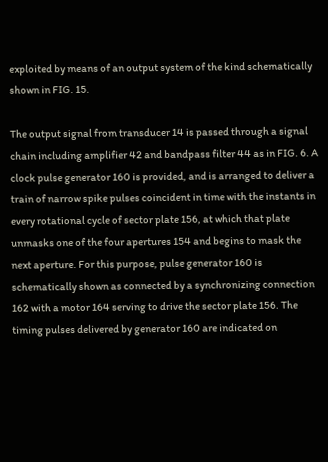exploited by means of an output system of the kind schematically shown in FIG. 15.

The output signal from transducer 14 is passed through a signal chain including amplifier 42 and bandpass filter 44 as in FIG. 6. A clock pulse generator 160 is provided, and is arranged to deliver a train of narrow spike pulses coincident in time with the instants in every rotational cycle of sector plate 156, at which that plate unmasks one of the four apertures 154 and begins to mask the next aperture. For this purpose, pulse generator 160 is schematically shown as connected by a synchronizing connection 162 with a motor 164 serving to drive the sector plate 156. The timing pulses delivered by generator 160 are indicated on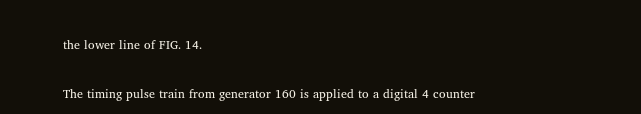the lower line of FIG. 14.

The timing pulse train from generator 160 is applied to a digital 4 counter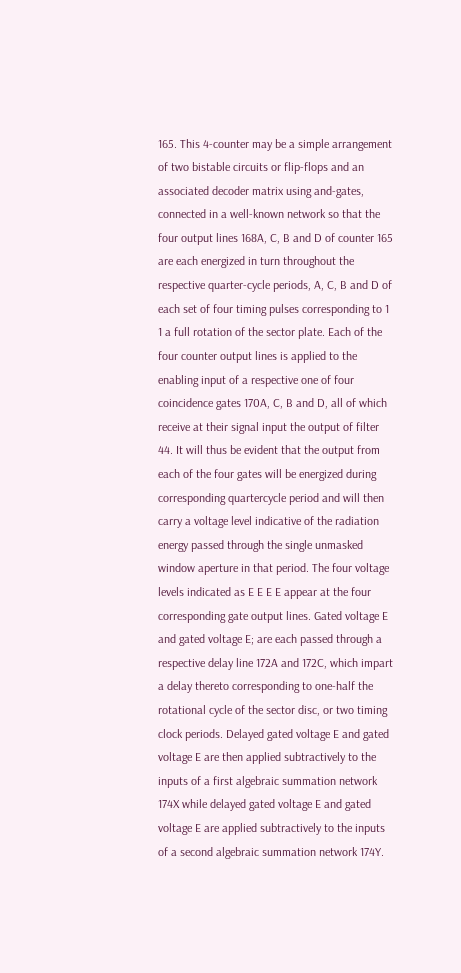165. This 4-counter may be a simple arrangement of two bistable circuits or flip-flops and an associated decoder matrix using and-gates, connected in a well-known network so that the four output lines 168A, C, B and D of counter 165 are each energized in turn throughout the respective quarter-cycle periods, A, C, B and D of each set of four timing pulses corresponding to 1 1 a full rotation of the sector plate. Each of the four counter output lines is applied to the enabling input of a respective one of four coincidence gates 170A, C, B and D, all of which receive at their signal input the output of filter 44. It will thus be evident that the output from each of the four gates will be energized during corresponding quartercycle period and will then carry a voltage level indicative of the radiation energy passed through the single unmasked window aperture in that period. The four voltage levels indicated as E E E E appear at the four corresponding gate output lines. Gated voltage E and gated voltage E; are each passed through a respective delay line 172A and 172C, which impart a delay thereto corresponding to one-half the rotational cycle of the sector disc, or two timing clock periods. Delayed gated voltage E and gated voltage E are then applied subtractively to the inputs of a first algebraic summation network 174X while delayed gated voltage E and gated voltage E are applied subtractively to the inputs of a second algebraic summation network 174Y.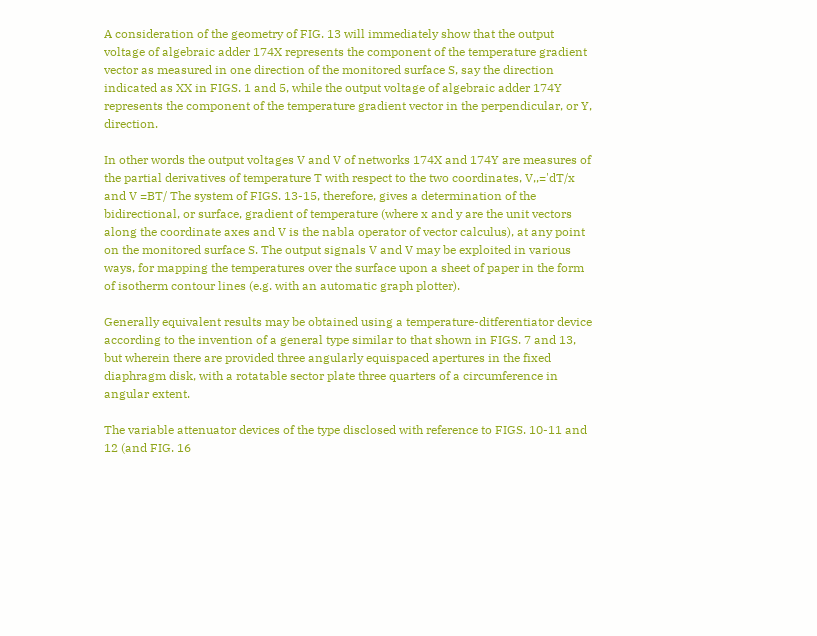A consideration of the geometry of FIG. 13 will immediately show that the output voltage of algebraic adder 174X represents the component of the temperature gradient vector as measured in one direction of the monitored surface S, say the direction indicated as XX in FIGS. 1 and 5, while the output voltage of algebraic adder 174Y represents the component of the temperature gradient vector in the perpendicular, or Y, direction.

In other words the output voltages V and V of networks 174X and 174Y are measures of the partial derivatives of temperature T with respect to the two coordinates, V,,='dT/x and V =BT/ The system of FIGS. 13-15, therefore, gives a determination of the bidirectional, or surface, gradient of temperature (where x and y are the unit vectors along the coordinate axes and V is the nabla operator of vector calculus), at any point on the monitored surface S. The output signals V and V may be exploited in various ways, for mapping the temperatures over the surface upon a sheet of paper in the form of isotherm contour lines (e.g. with an automatic graph plotter).

Generally equivalent results may be obtained using a temperature-ditferentiator device according to the invention of a general type similar to that shown in FIGS. 7 and 13, but wherein there are provided three angularly equispaced apertures in the fixed diaphragm disk, with a rotatable sector plate three quarters of a circumference in angular extent.

The variable attenuator devices of the type disclosed with reference to FIGS. 10-11 and 12 (and FIG. 16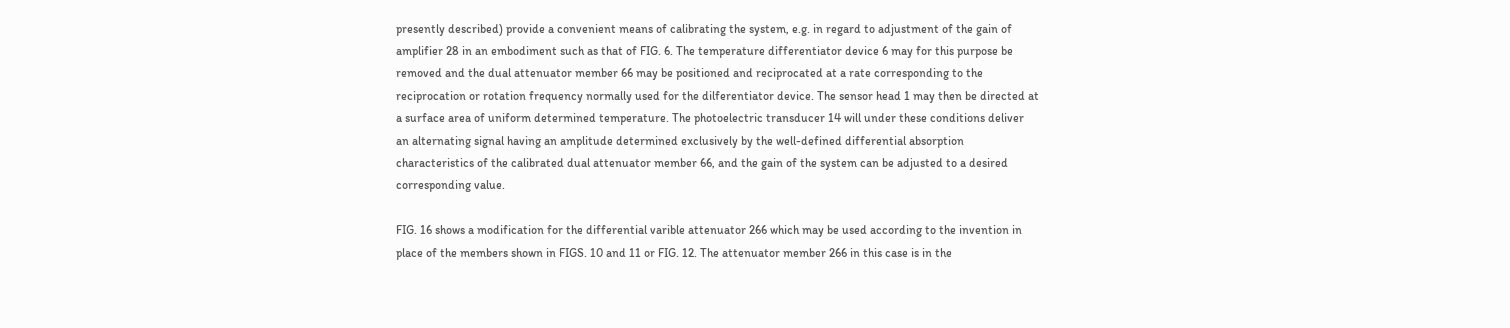presently described) provide a convenient means of calibrating the system, e.g. in regard to adjustment of the gain of amplifier 28 in an embodiment such as that of FIG. 6. The temperature differentiator device 6 may for this purpose be removed and the dual attenuator member 66 may be positioned and reciprocated at a rate corresponding to the reciprocation or rotation frequency normally used for the dilferentiator device. The sensor head 1 may then be directed at a surface area of uniform determined temperature. The photoelectric transducer 14 will under these conditions deliver an alternating signal having an amplitude determined exclusively by the well-defined differential absorption characteristics of the calibrated dual attenuator member 66, and the gain of the system can be adjusted to a desired corresponding value.

FIG. 16 shows a modification for the differential varible attenuator 266 which may be used according to the invention in place of the members shown in FIGS. 10 and 11 or FIG. 12. The attenuator member 266 in this case is in the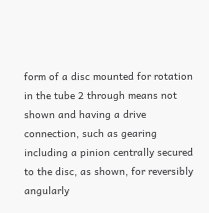form of a disc mounted for rotation in the tube 2 through means not shown and having a drive connection, such as gearing including a pinion centrally secured to the disc, as shown, for reversibly angularly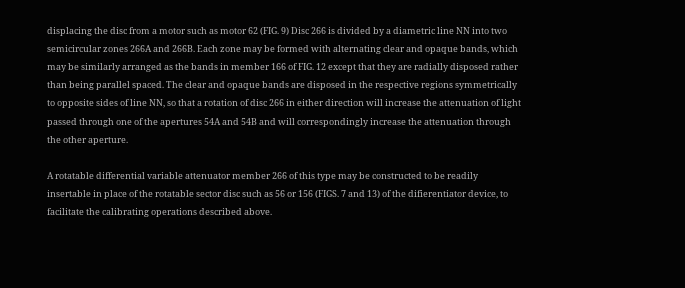displacing the disc from a motor such as motor 62 (FIG. 9) Disc 266 is divided by a diametric line NN into two semicircular zones 266A and 266B. Each zone may be formed with alternating clear and opaque bands, which may be similarly arranged as the bands in member 166 of FIG. 12 except that they are radially disposed rather than being parallel spaced. The clear and opaque bands are disposed in the respective regions symmetrically to opposite sides of line NN, so that a rotation of disc 266 in either direction will increase the attenuation of light passed through one of the apertures 54A and 54B and will correspondingly increase the attenuation through the other aperture.

A rotatable differential variable attenuator member 266 of this type may be constructed to be readily insertable in place of the rotatable sector disc such as 56 or 156 (FIGS. 7 and 13) of the difierentiator device, to facilitate the calibrating operations described above.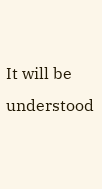It will be understood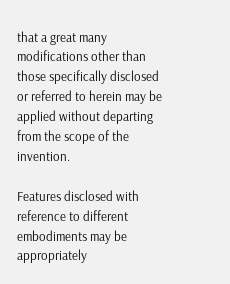that a great many modifications other than those specifically disclosed or referred to herein may be applied without departing from the scope of the invention.

Features disclosed with reference to different embodiments may be appropriately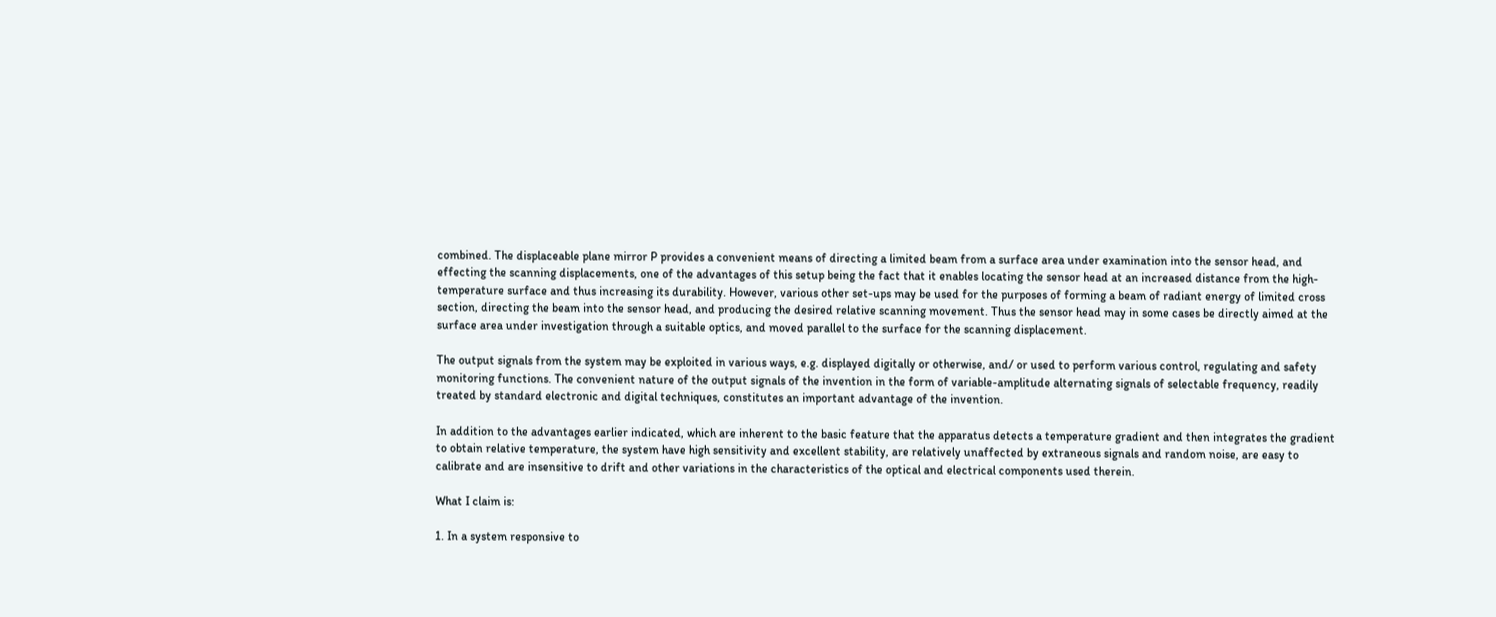combined. The displaceable plane mirror P provides a convenient means of directing a limited beam from a surface area under examination into the sensor head, and effecting the scanning displacements, one of the advantages of this setup being the fact that it enables locating the sensor head at an increased distance from the high-temperature surface and thus increasing its durability. However, various other set-ups may be used for the purposes of forming a beam of radiant energy of limited cross section, directing the beam into the sensor head, and producing the desired relative scanning movement. Thus the sensor head may in some cases be directly aimed at the surface area under investigation through a suitable optics, and moved parallel to the surface for the scanning displacement.

The output signals from the system may be exploited in various ways, e.g. displayed digitally or otherwise, and/ or used to perform various control, regulating and safety monitoring functions. The convenient nature of the output signals of the invention in the form of variable-amplitude alternating signals of selectable frequency, readily treated by standard electronic and digital techniques, constitutes an important advantage of the invention.

In addition to the advantages earlier indicated, which are inherent to the basic feature that the apparatus detects a temperature gradient and then integrates the gradient to obtain relative temperature, the system have high sensitivity and excellent stability, are relatively unaffected by extraneous signals and random noise, are easy to calibrate and are insensitive to drift and other variations in the characteristics of the optical and electrical components used therein.

What I claim is:

1. In a system responsive to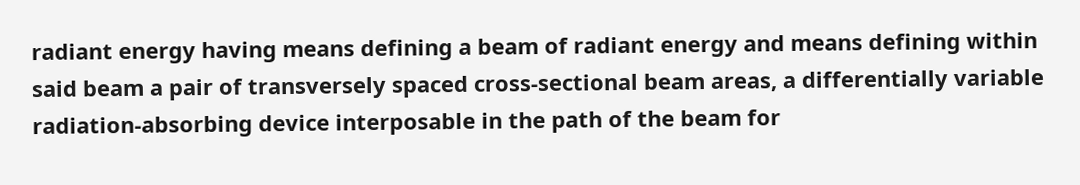radiant energy having means defining a beam of radiant energy and means defining within said beam a pair of transversely spaced cross-sectional beam areas, a differentially variable radiation-absorbing device interposable in the path of the beam for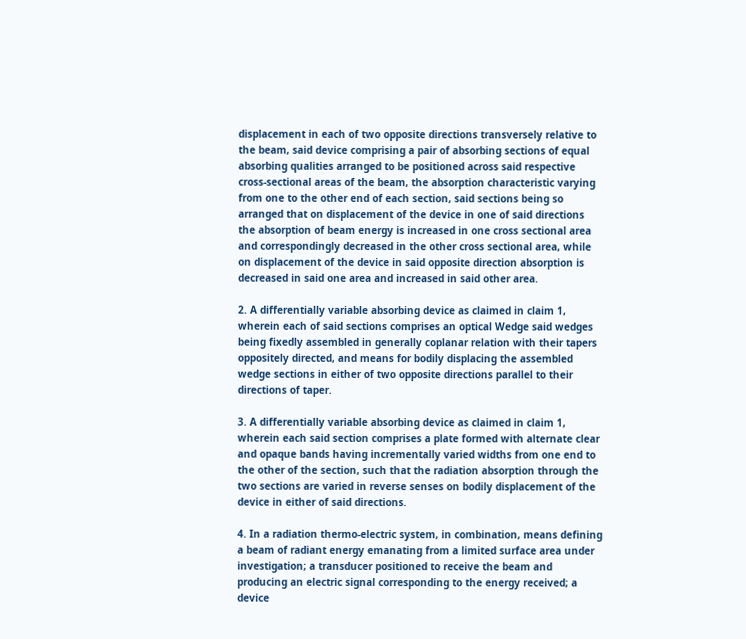displacement in each of two opposite directions transversely relative to the beam, said device comprising a pair of absorbing sections of equal absorbing qualities arranged to be positioned across said respective cross-sectional areas of the beam, the absorption characteristic varying from one to the other end of each section, said sections being so arranged that on displacement of the device in one of said directions the absorption of beam energy is increased in one cross sectional area and correspondingly decreased in the other cross sectional area, while on displacement of the device in said opposite direction absorption is decreased in said one area and increased in said other area.

2. A differentially variable absorbing device as claimed in claim 1, wherein each of said sections comprises an optical Wedge said wedges being fixedly assembled in generally coplanar relation with their tapers oppositely directed, and means for bodily displacing the assembled wedge sections in either of two opposite directions parallel to their directions of taper.

3. A differentially variable absorbing device as claimed in claim 1, wherein each said section comprises a plate formed with alternate clear and opaque bands having incrementally varied widths from one end to the other of the section, such that the radiation absorption through the two sections are varied in reverse senses on bodily displacement of the device in either of said directions.

4. In a radiation thermo-electric system, in combination, means defining a beam of radiant energy emanating from a limited surface area under investigation; a transducer positioned to receive the beam and producing an electric signal corresponding to the energy received; a device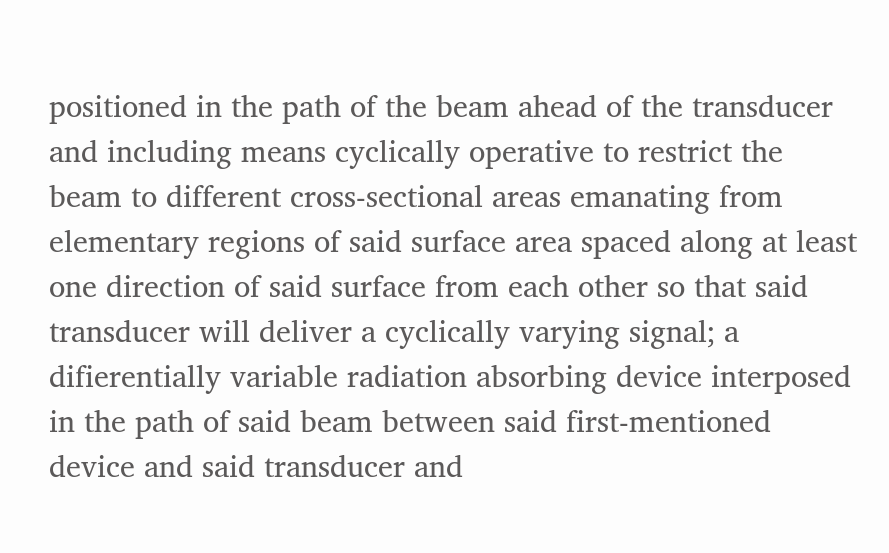positioned in the path of the beam ahead of the transducer and including means cyclically operative to restrict the beam to different cross-sectional areas emanating from elementary regions of said surface area spaced along at least one direction of said surface from each other so that said transducer will deliver a cyclically varying signal; a difierentially variable radiation absorbing device interposed in the path of said beam between said first-mentioned device and said transducer and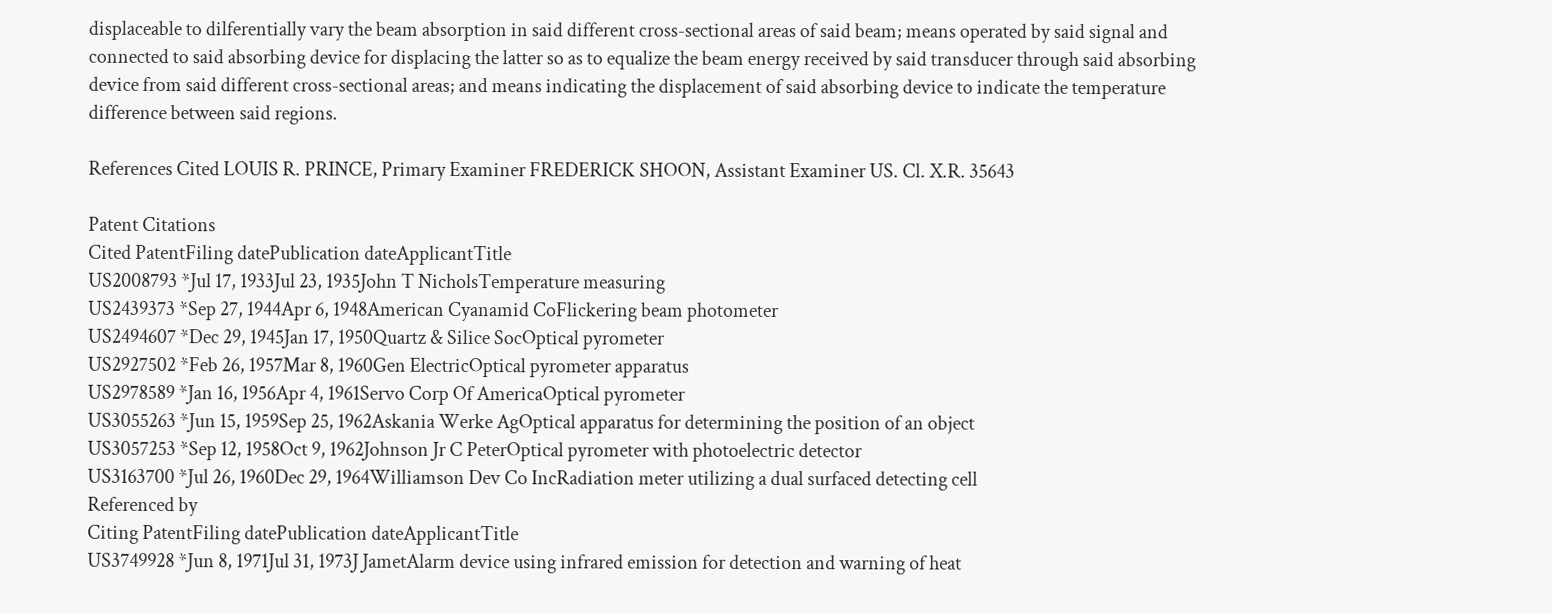displaceable to dilferentially vary the beam absorption in said different cross-sectional areas of said beam; means operated by said signal and connected to said absorbing device for displacing the latter so as to equalize the beam energy received by said transducer through said absorbing device from said different cross-sectional areas; and means indicating the displacement of said absorbing device to indicate the temperature difference between said regions.

References Cited LOUIS R. PRINCE, Primary Examiner FREDERICK SHOON, Assistant Examiner US. Cl. X.R. 35643

Patent Citations
Cited PatentFiling datePublication dateApplicantTitle
US2008793 *Jul 17, 1933Jul 23, 1935John T NicholsTemperature measuring
US2439373 *Sep 27, 1944Apr 6, 1948American Cyanamid CoFlickering beam photometer
US2494607 *Dec 29, 1945Jan 17, 1950Quartz & Silice SocOptical pyrometer
US2927502 *Feb 26, 1957Mar 8, 1960Gen ElectricOptical pyrometer apparatus
US2978589 *Jan 16, 1956Apr 4, 1961Servo Corp Of AmericaOptical pyrometer
US3055263 *Jun 15, 1959Sep 25, 1962Askania Werke AgOptical apparatus for determining the position of an object
US3057253 *Sep 12, 1958Oct 9, 1962Johnson Jr C PeterOptical pyrometer with photoelectric detector
US3163700 *Jul 26, 1960Dec 29, 1964Williamson Dev Co IncRadiation meter utilizing a dual surfaced detecting cell
Referenced by
Citing PatentFiling datePublication dateApplicantTitle
US3749928 *Jun 8, 1971Jul 31, 1973J JametAlarm device using infrared emission for detection and warning of heat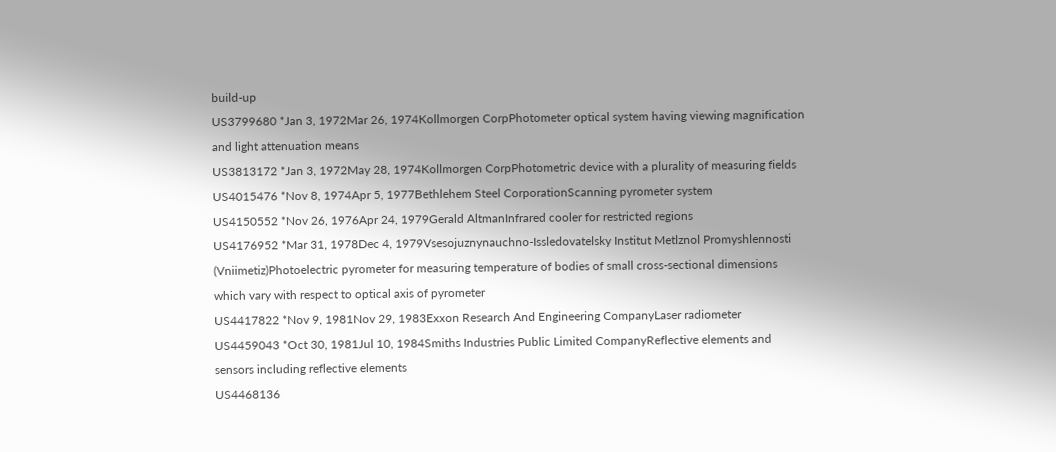build-up
US3799680 *Jan 3, 1972Mar 26, 1974Kollmorgen CorpPhotometer optical system having viewing magnification and light attenuation means
US3813172 *Jan 3, 1972May 28, 1974Kollmorgen CorpPhotometric device with a plurality of measuring fields
US4015476 *Nov 8, 1974Apr 5, 1977Bethlehem Steel CorporationScanning pyrometer system
US4150552 *Nov 26, 1976Apr 24, 1979Gerald AltmanInfrared cooler for restricted regions
US4176952 *Mar 31, 1978Dec 4, 1979Vsesojuznynauchno-Issledovatelsky Institut Metlznol Promyshlennosti (Vniimetiz)Photoelectric pyrometer for measuring temperature of bodies of small cross-sectional dimensions which vary with respect to optical axis of pyrometer
US4417822 *Nov 9, 1981Nov 29, 1983Exxon Research And Engineering CompanyLaser radiometer
US4459043 *Oct 30, 1981Jul 10, 1984Smiths Industries Public Limited CompanyReflective elements and sensors including reflective elements
US4468136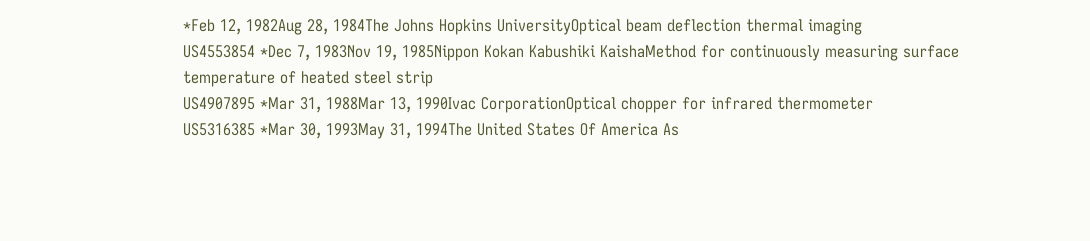*Feb 12, 1982Aug 28, 1984The Johns Hopkins UniversityOptical beam deflection thermal imaging
US4553854 *Dec 7, 1983Nov 19, 1985Nippon Kokan Kabushiki KaishaMethod for continuously measuring surface temperature of heated steel strip
US4907895 *Mar 31, 1988Mar 13, 1990Ivac CorporationOptical chopper for infrared thermometer
US5316385 *Mar 30, 1993May 31, 1994The United States Of America As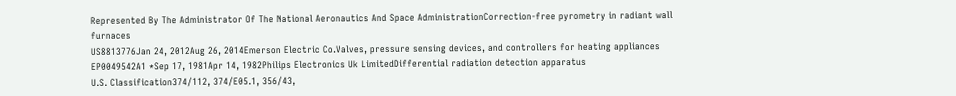Represented By The Administrator Of The National Aeronautics And Space AdministrationCorrection-free pyrometry in radiant wall furnaces
US8813776Jan 24, 2012Aug 26, 2014Emerson Electric Co.Valves, pressure sensing devices, and controllers for heating appliances
EP0049542A1 *Sep 17, 1981Apr 14, 1982Philips Electronics Uk LimitedDifferential radiation detection apparatus
U.S. Classification374/112, 374/E05.1, 356/43,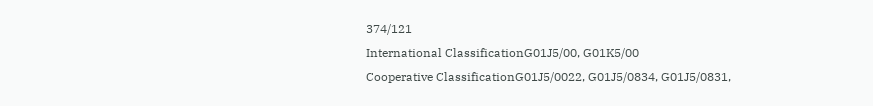374/121
International ClassificationG01J5/00, G01K5/00
Cooperative ClassificationG01J5/0022, G01J5/0834, G01J5/0831,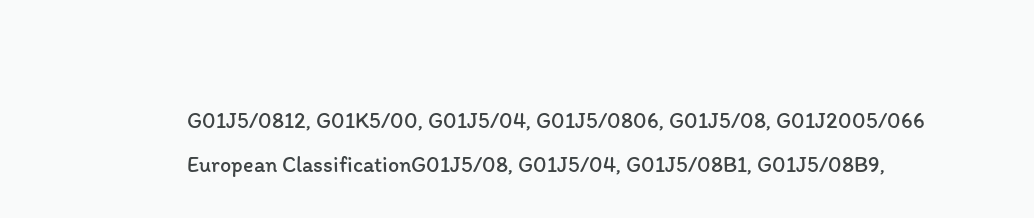G01J5/0812, G01K5/00, G01J5/04, G01J5/0806, G01J5/08, G01J2005/066
European ClassificationG01J5/08, G01J5/04, G01J5/08B1, G01J5/08B9,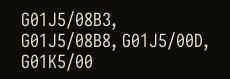G01J5/08B3, G01J5/08B8, G01J5/00D, G01K5/00